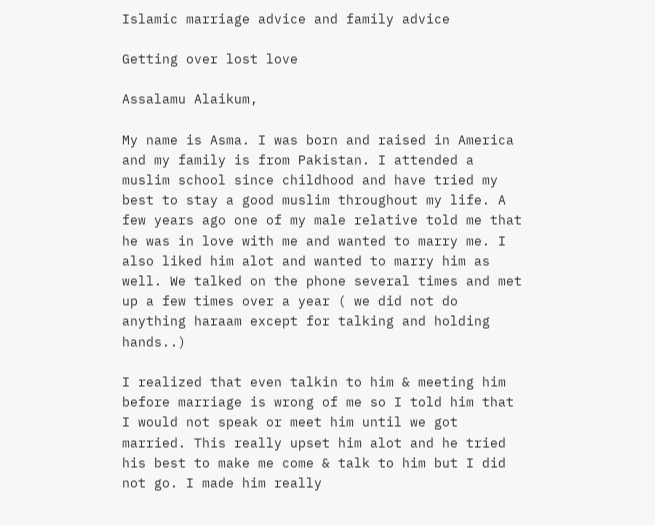Islamic marriage advice and family advice

Getting over lost love

Assalamu Alaikum,

My name is Asma. I was born and raised in America and my family is from Pakistan. I attended a muslim school since childhood and have tried my best to stay a good muslim throughout my life. A few years ago one of my male relative told me that he was in love with me and wanted to marry me. I also liked him alot and wanted to marry him as well. We talked on the phone several times and met up a few times over a year ( we did not do anything haraam except for talking and holding hands..)

I realized that even talkin to him & meeting him before marriage is wrong of me so I told him that I would not speak or meet him until we got married. This really upset him alot and he tried his best to make me come & talk to him but I did not go. I made him really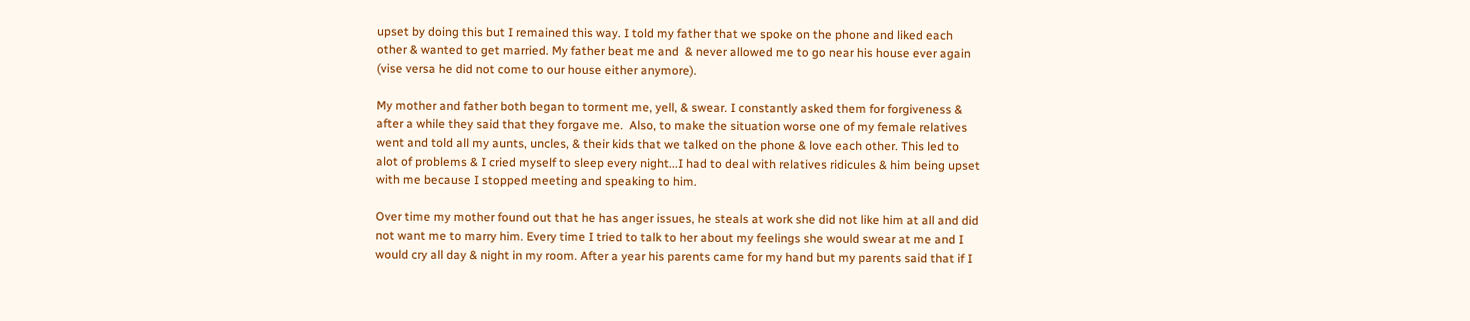upset by doing this but I remained this way. I told my father that we spoke on the phone and liked each other & wanted to get married. My father beat me and  & never allowed me to go near his house ever again (vise versa he did not come to our house either anymore).

My mother and father both began to torment me, yell, & swear. I constantly asked them for forgiveness & after a while they said that they forgave me.  Also, to make the situation worse one of my female relatives went and told all my aunts, uncles, & their kids that we talked on the phone & love each other. This led to alot of problems & I cried myself to sleep every night...I had to deal with relatives ridicules & him being upset with me because I stopped meeting and speaking to him.

Over time my mother found out that he has anger issues, he steals at work she did not like him at all and did not want me to marry him. Every time I tried to talk to her about my feelings she would swear at me and I would cry all day & night in my room. After a year his parents came for my hand but my parents said that if I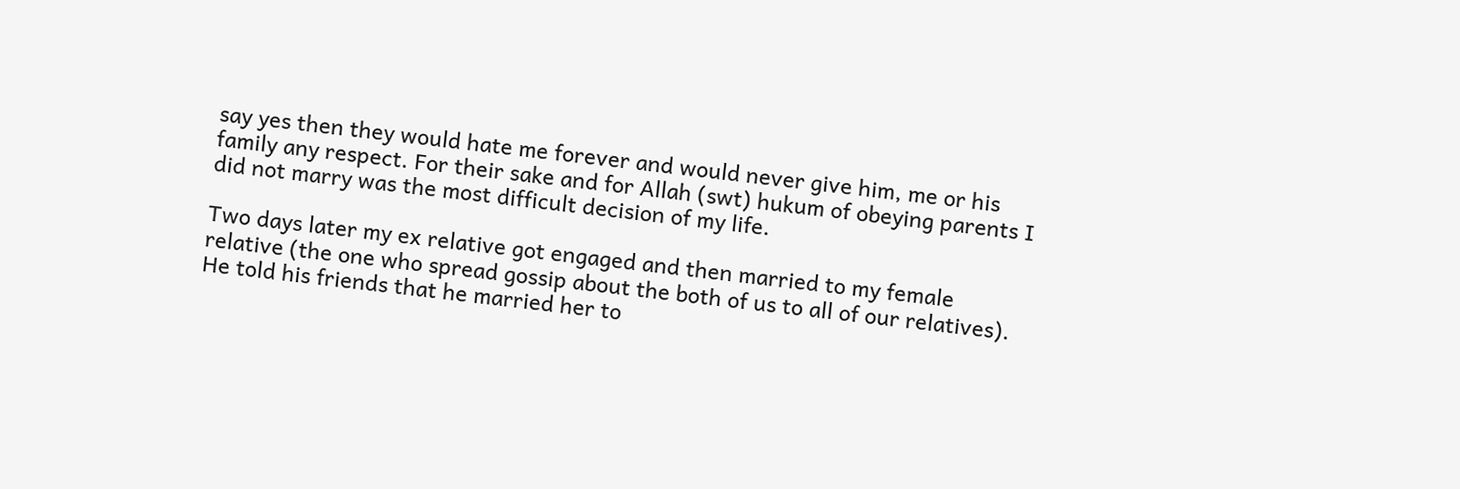say yes then they would hate me forever and would never give him, me or his family any respect. For their sake and for Allah (swt) hukum of obeying parents I did not marry was the most difficult decision of my life.

Two days later my ex relative got engaged and then married to my female relative (the one who spread gossip about the both of us to all of our relatives). He told his friends that he married her to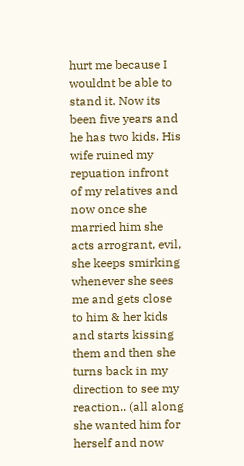hurt me because I wouldnt be able to stand it. Now its been five years and he has two kids. His wife ruined my repuation infront of my relatives and now once she married him she acts arrogrant, evil, she keeps smirking whenever she sees me and gets close to him & her kids and starts kissing them and then she turns back in my direction to see my reaction.. (all along she wanted him for herself and now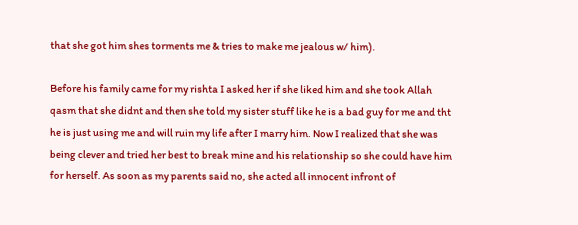that she got him shes torments me & tries to make me jealous w/ him).

Before his family came for my rishta I asked her if she liked him and she took Allah qasm that she didnt and then she told my sister stuff like he is a bad guy for me and tht he is just using me and will ruin my life after I marry him. Now I realized that she was being clever and tried her best to break mine and his relationship so she could have him for herself. As soon as my parents said no, she acted all innocent infront of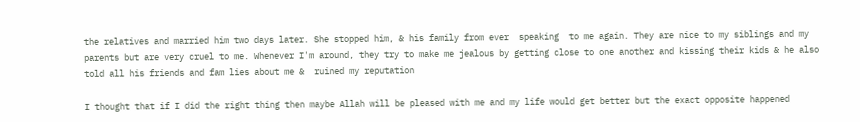the relatives and married him two days later. She stopped him, & his family from ever  speaking  to me again. They are nice to my siblings and my parents but are very cruel to me. Whenever I'm around, they try to make me jealous by getting close to one another and kissing their kids & he also told all his friends and fam lies about me &  ruined my reputation

I thought that if I did the right thing then maybe Allah will be pleased with me and my life would get better but the exact opposite happened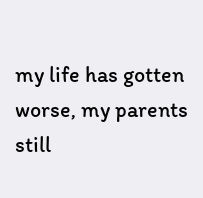my life has gotten worse, my parents still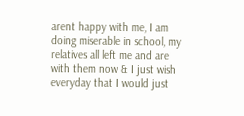arent happy with me, I am doing miserable in school, my relatives all left me and are with them now & I just wish everyday that I would just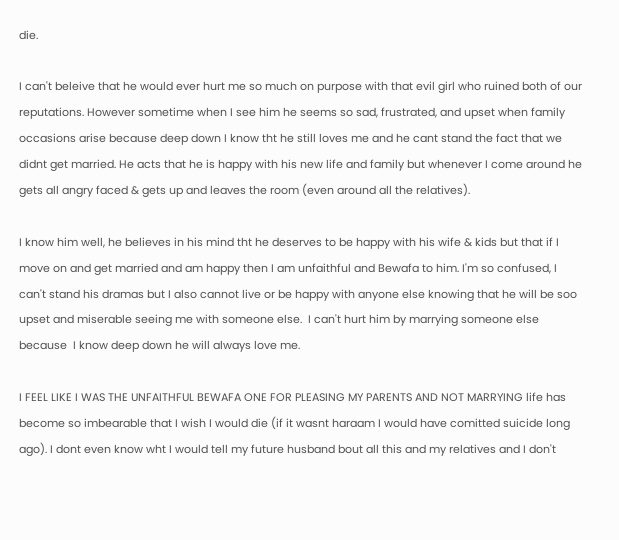die.

I can't beleive that he would ever hurt me so much on purpose with that evil girl who ruined both of our reputations. However sometime when I see him he seems so sad, frustrated, and upset when family occasions arise because deep down I know tht he still loves me and he cant stand the fact that we didnt get married. He acts that he is happy with his new life and family but whenever I come around he gets all angry faced & gets up and leaves the room (even around all the relatives).

I know him well, he believes in his mind tht he deserves to be happy with his wife & kids but that if I move on and get married and am happy then I am unfaithful and Bewafa to him. I'm so confused, I can't stand his dramas but I also cannot live or be happy with anyone else knowing that he will be soo upset and miserable seeing me with someone else.  I can't hurt him by marrying someone else because  I know deep down he will always love me.

I FEEL LIKE I WAS THE UNFAITHFUL BEWAFA ONE FOR PLEASING MY PARENTS AND NOT MARRYING life has become so imbearable that I wish I would die (if it wasnt haraam I would have comitted suicide long ago). I dont even know wht I would tell my future husband bout all this and my relatives and I don't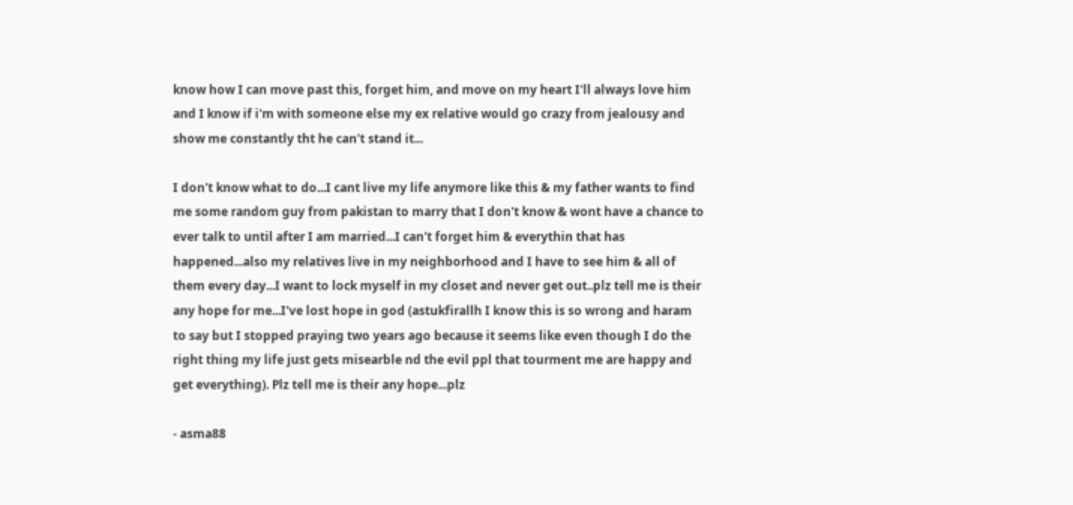know how I can move past this, forget him, and move on my heart I'll always love him and I know if i'm with someone else my ex relative would go crazy from jealousy and show me constantly tht he can't stand it...

I don't know what to do...I cant live my life anymore like this & my father wants to find me some random guy from pakistan to marry that I don't know & wont have a chance to ever talk to until after I am married...I can't forget him & everythin that has happened...also my relatives live in my neighborhood and I have to see him & all of them every day...I want to lock myself in my closet and never get out..plz tell me is their any hope for me...I've lost hope in god (astukfirallh I know this is so wrong and haram to say but I stopped praying two years ago because it seems like even though I do the right thing my life just gets misearble nd the evil ppl that tourment me are happy and get everything). Plz tell me is their any hope...plz

- asma88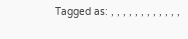Tagged as: , , , , , , , , , , , ,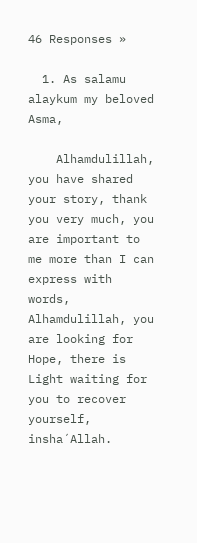46 Responses »

  1. As salamu alaykum my beloved Asma,

    Alhamdulillah, you have shared your story, thank you very much, you are important to me more than I can express with words, Alhamdulillah, you are looking for Hope, there is Light waiting for you to recover yourself, insha´Allah.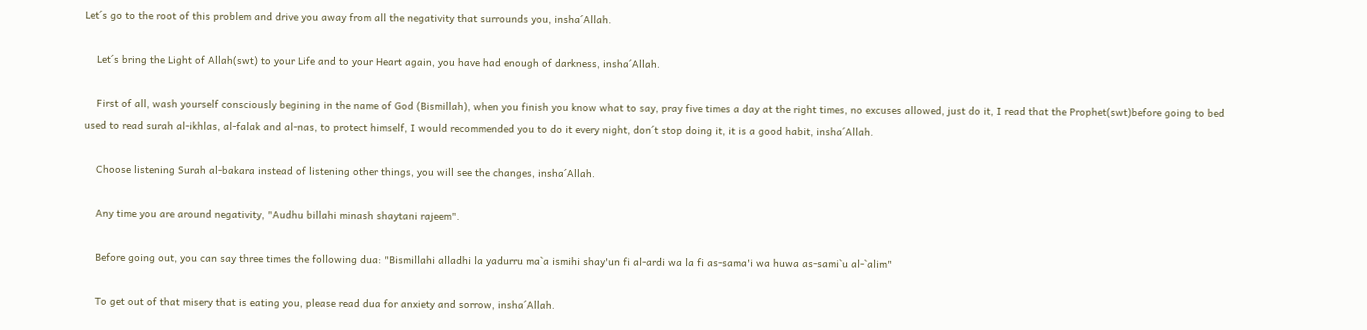Let´s go to the root of this problem and drive you away from all the negativity that surrounds you, insha´Allah.

    Let´s bring the Light of Allah(swt) to your Life and to your Heart again, you have had enough of darkness, insha´Allah.

    First of all, wash yourself consciously begining in the name of God (Bismillah), when you finish you know what to say, pray five times a day at the right times, no excuses allowed, just do it, I read that the Prophet(swt)before going to bed used to read surah al-ikhlas, al-falak and al-nas, to protect himself, I would recommended you to do it every night, don´t stop doing it, it is a good habit, insha´Allah.

    Choose listening Surah al-bakara instead of listening other things, you will see the changes, insha´Allah.

    Any time you are around negativity, "Audhu billahi minash shaytani rajeem".

    Before going out, you can say three times the following dua: "Bismillahi alladhi la yadurru ma`a ismihi shay'un fi al-ardi wa la fi as-sama'i wa huwa as-sami`u al-`alim"

    To get out of that misery that is eating you, please read dua for anxiety and sorrow, insha´Allah.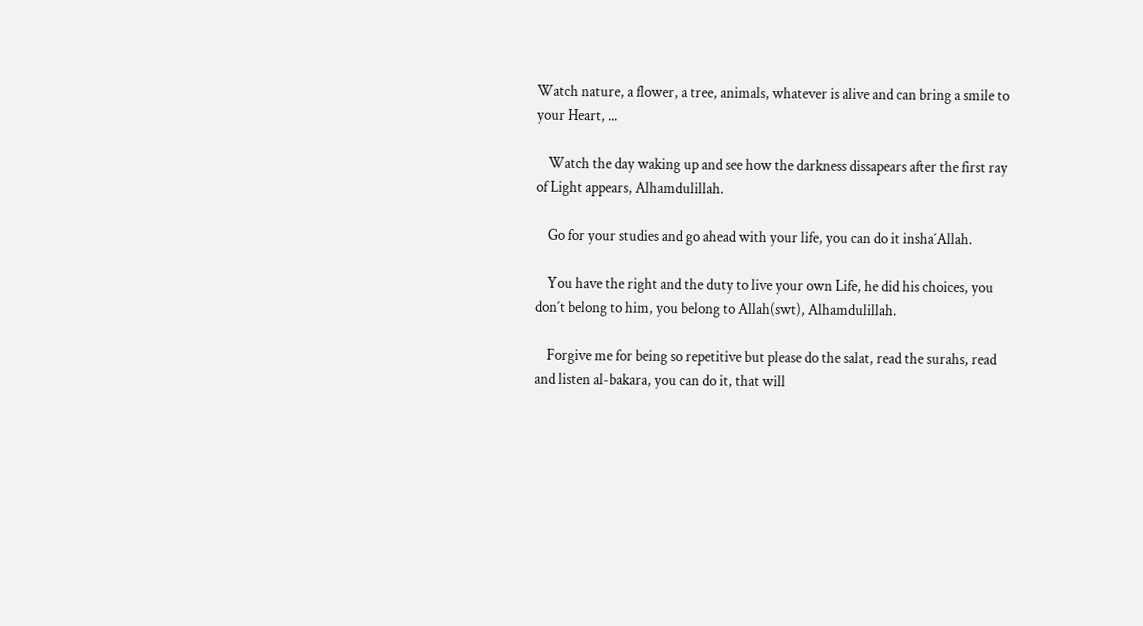Watch nature, a flower, a tree, animals, whatever is alive and can bring a smile to your Heart, ...

    Watch the day waking up and see how the darkness dissapears after the first ray of Light appears, Alhamdulillah.

    Go for your studies and go ahead with your life, you can do it insha´Allah.

    You have the right and the duty to live your own Life, he did his choices, you don´t belong to him, you belong to Allah(swt), Alhamdulillah.

    Forgive me for being so repetitive but please do the salat, read the surahs, read and listen al-bakara, you can do it, that will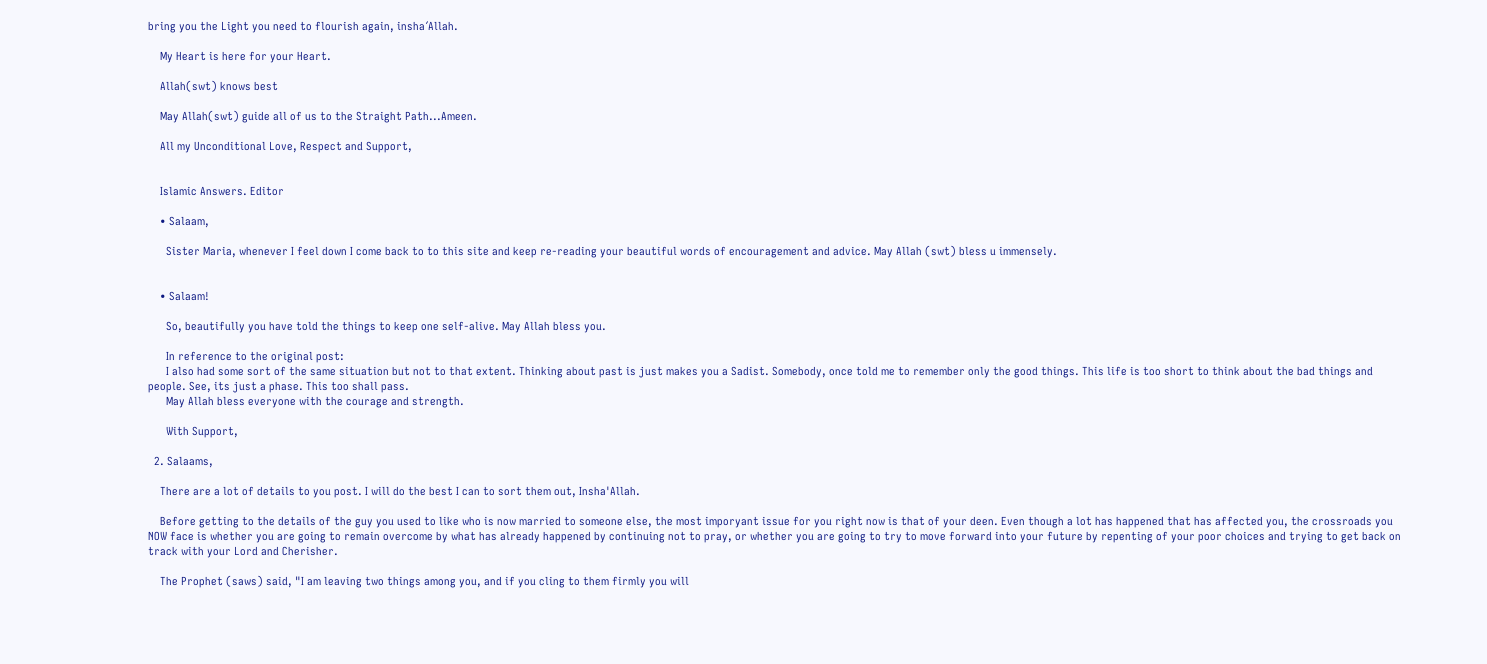bring you the Light you need to flourish again, insha´Allah.

    My Heart is here for your Heart.

    Allah(swt) knows best

    May Allah(swt) guide all of us to the Straight Path...Ameen.

    All my Unconditional Love, Respect and Support,


    Islamic Answers. Editor

    • Salaam,

      Sister Maria, whenever I feel down I come back to to this site and keep re-reading your beautiful words of encouragement and advice. May Allah (swt) bless u immensely.


    • Salaam!

      So, beautifully you have told the things to keep one self-alive. May Allah bless you.

      In reference to the original post:
      I also had some sort of the same situation but not to that extent. Thinking about past is just makes you a Sadist. Somebody, once told me to remember only the good things. This life is too short to think about the bad things and people. See, its just a phase. This too shall pass.
      May Allah bless everyone with the courage and strength.

      With Support,

  2. Salaams,

    There are a lot of details to you post. I will do the best I can to sort them out, Insha'Allah.

    Before getting to the details of the guy you used to like who is now married to someone else, the most imporyant issue for you right now is that of your deen. Even though a lot has happened that has affected you, the crossroads you NOW face is whether you are going to remain overcome by what has already happened by continuing not to pray, or whether you are going to try to move forward into your future by repenting of your poor choices and trying to get back on track with your Lord and Cherisher.

    The Prophet (saws) said, "I am leaving two things among you, and if you cling to them firmly you will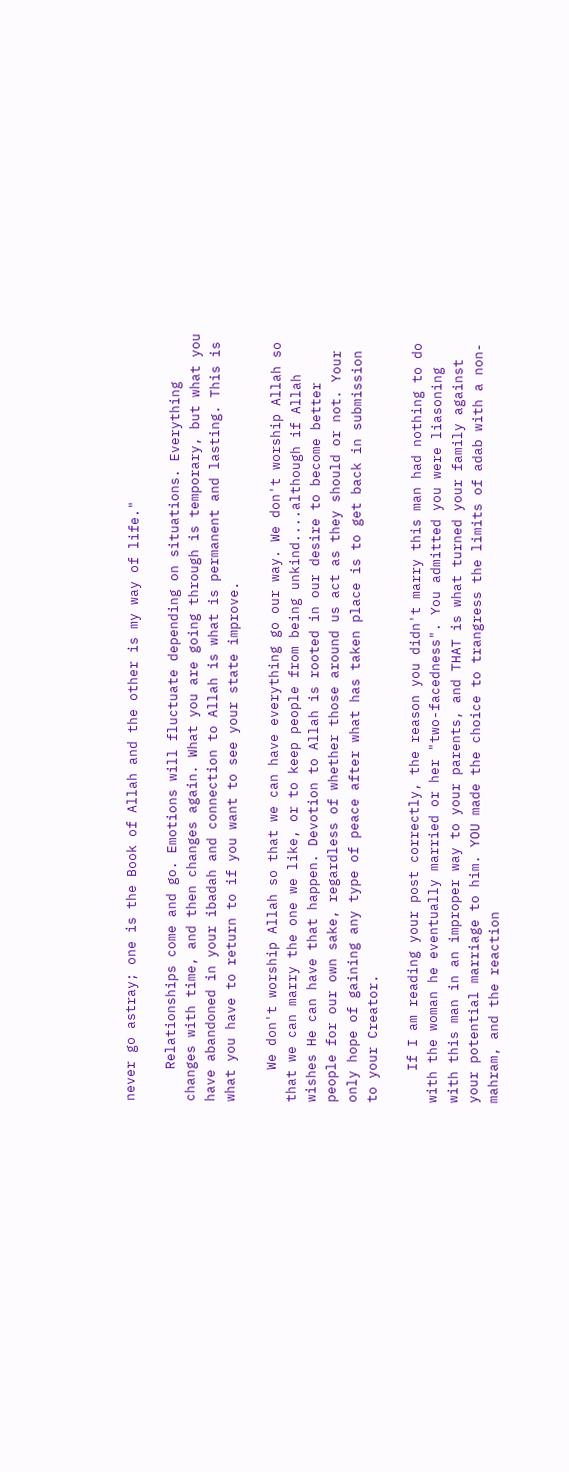never go astray; one is the Book of Allah and the other is my way of life."

    Relationships come and go. Emotions will fluctuate depending on situations. Everything changes with time, and then changes again. What you are going through is temporary, but what you have abandoned in your ibadah and connection to Allah is what is permanent and lasting. This is what you have to return to if you want to see your state improve.

    We don't worship Allah so that we can have everything go our way. We don't worship Allah so that we can marry the one we like, or to keep people from being unkind....although if Allah wishes He can have that happen. Devotion to Allah is rooted in our desire to become better people for our own sake, regardless of whether those around us act as they should or not. Your only hope of gaining any type of peace after what has taken place is to get back in submission to your Creator.

    If I am reading your post correctly, the reason you didn't marry this man had nothing to do with the woman he eventually married or her "two-facedness". You admitted you were liasoning with this man in an improper way to your parents, and THAT is what turned your family against your potential marriage to him. YOU made the choice to trangress the limits of adab with a non-mahram, and the reaction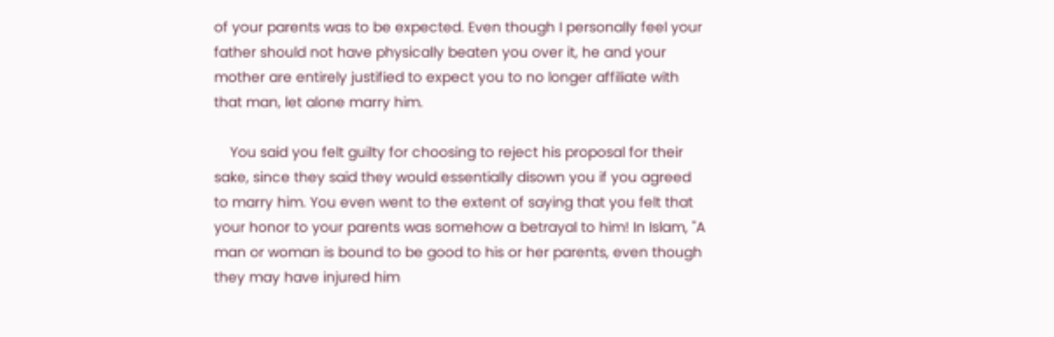of your parents was to be expected. Even though I personally feel your father should not have physically beaten you over it, he and your mother are entirely justified to expect you to no longer affiliate with that man, let alone marry him.

    You said you felt guilty for choosing to reject his proposal for their sake, since they said they would essentially disown you if you agreed to marry him. You even went to the extent of saying that you felt that your honor to your parents was somehow a betrayal to him! In Islam, "A man or woman is bound to be good to his or her parents, even though they may have injured him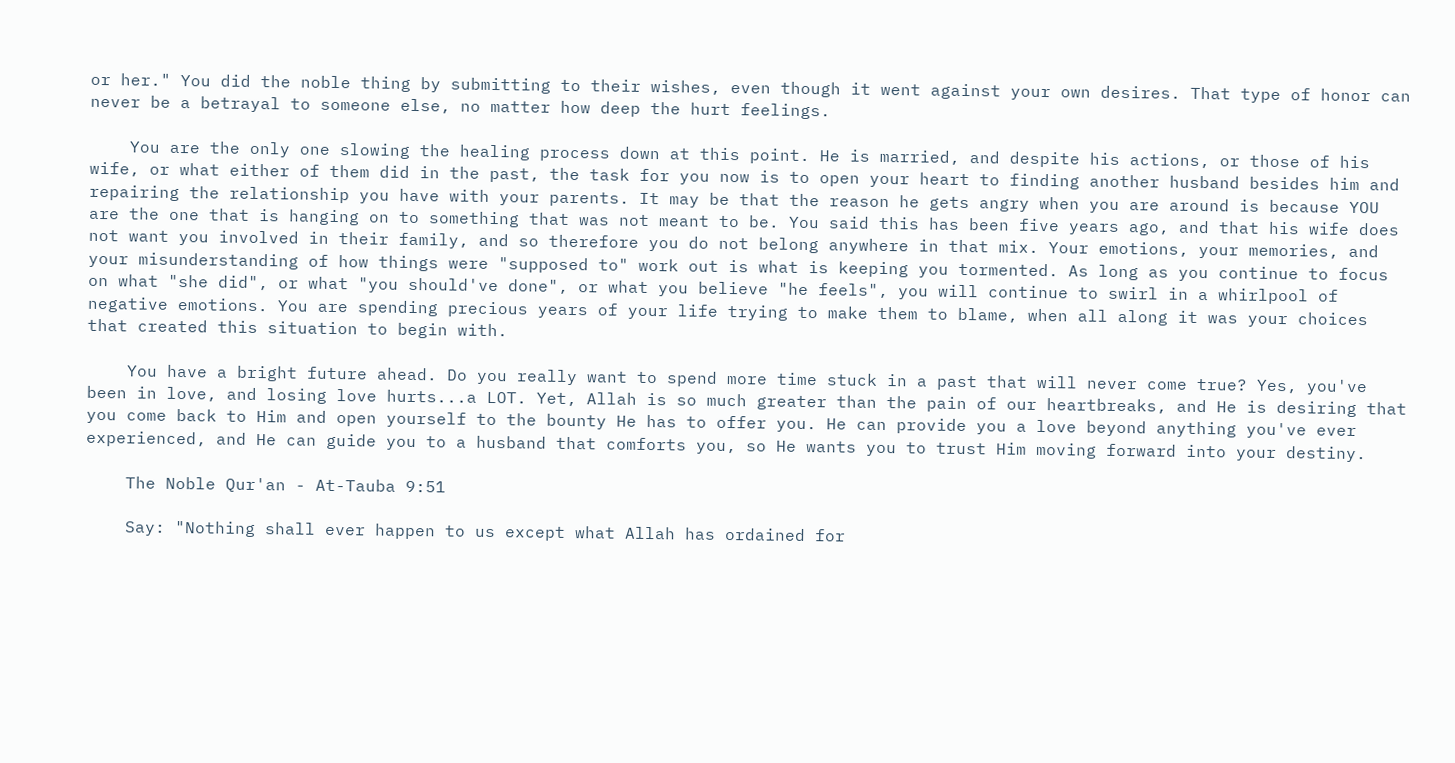or her." You did the noble thing by submitting to their wishes, even though it went against your own desires. That type of honor can never be a betrayal to someone else, no matter how deep the hurt feelings.

    You are the only one slowing the healing process down at this point. He is married, and despite his actions, or those of his wife, or what either of them did in the past, the task for you now is to open your heart to finding another husband besides him and repairing the relationship you have with your parents. It may be that the reason he gets angry when you are around is because YOU are the one that is hanging on to something that was not meant to be. You said this has been five years ago, and that his wife does not want you involved in their family, and so therefore you do not belong anywhere in that mix. Your emotions, your memories, and your misunderstanding of how things were "supposed to" work out is what is keeping you tormented. As long as you continue to focus on what "she did", or what "you should've done", or what you believe "he feels", you will continue to swirl in a whirlpool of negative emotions. You are spending precious years of your life trying to make them to blame, when all along it was your choices that created this situation to begin with.

    You have a bright future ahead. Do you really want to spend more time stuck in a past that will never come true? Yes, you've been in love, and losing love hurts...a LOT. Yet, Allah is so much greater than the pain of our heartbreaks, and He is desiring that you come back to Him and open yourself to the bounty He has to offer you. He can provide you a love beyond anything you've ever experienced, and He can guide you to a husband that comforts you, so He wants you to trust Him moving forward into your destiny.

    The Noble Qur'an - At-Tauba 9:51

    Say: "Nothing shall ever happen to us except what Allah has ordained for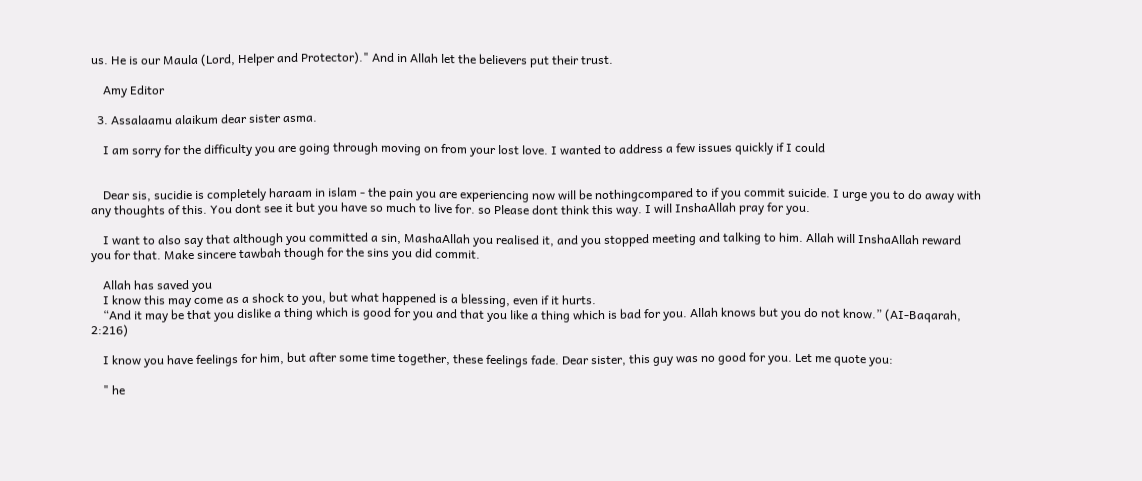us. He is our Maula (Lord, Helper and Protector)." And in Allah let the believers put their trust.

    Amy Editor

  3. Assalaamu alaikum dear sister asma.

    I am sorry for the difficulty you are going through moving on from your lost love. I wanted to address a few issues quickly if I could


    Dear sis, sucidie is completely haraam in islam - the pain you are experiencing now will be nothingcompared to if you commit suicide. I urge you to do away with any thoughts of this. You dont see it but you have so much to live for. so Please dont think this way. I will InshaAllah pray for you.

    I want to also say that although you committed a sin, MashaAllah you realised it, and you stopped meeting and talking to him. Allah will InshaAllah reward you for that. Make sincere tawbah though for the sins you did commit.

    Allah has saved you
    I know this may come as a shock to you, but what happened is a blessing, even if it hurts.
    “And it may be that you dislike a thing which is good for you and that you like a thing which is bad for you. Allah knows but you do not know.” (AI-Baqarah, 2:216)

    I know you have feelings for him, but after some time together, these feelings fade. Dear sister, this guy was no good for you. Let me quote you:

    " he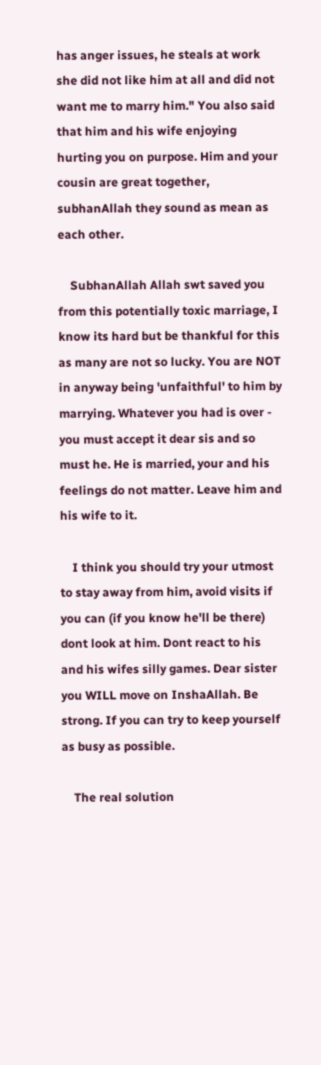has anger issues, he steals at work she did not like him at all and did not want me to marry him." You also said that him and his wife enjoying hurting you on purpose. Him and your cousin are great together, subhanAllah they sound as mean as each other.

    SubhanAllah Allah swt saved you from this potentially toxic marriage, I know its hard but be thankful for this as many are not so lucky. You are NOT in anyway being 'unfaithful' to him by marrying. Whatever you had is over - you must accept it dear sis and so must he. He is married, your and his feelings do not matter. Leave him and his wife to it.

    I think you should try your utmost to stay away from him, avoid visits if you can (if you know he'll be there) dont look at him. Dont react to his and his wifes silly games. Dear sister you WILL move on InshaAllah. Be strong. If you can try to keep yourself as busy as possible.

    The real solution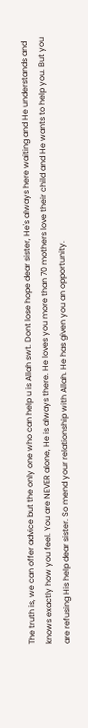The truth is, we can offer advice but the only one who can help u is Allah swt. Dont lose hope dear sister, He's always here waiting and He understands and knows exactly how you feel. You are NEVER alone, He is always there. He loves you more than 70 mothers love their child and He wants to help you. But you are refusing His help dear sister. So mend your relationship with Allah. He has given you an opportunity.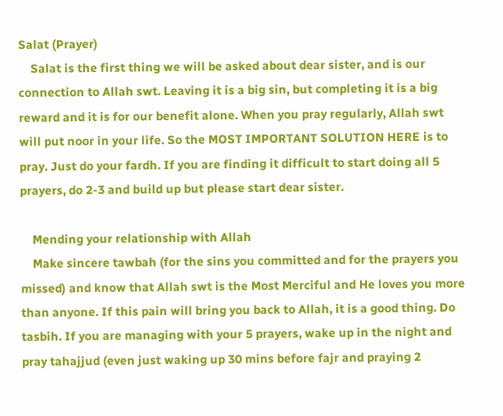Salat (Prayer)
    Salat is the first thing we will be asked about dear sister, and is our connection to Allah swt. Leaving it is a big sin, but completing it is a big reward and it is for our benefit alone. When you pray regularly, Allah swt will put noor in your life. So the MOST IMPORTANT SOLUTION HERE is to pray. Just do your fardh. If you are finding it difficult to start doing all 5 prayers, do 2-3 and build up but please start dear sister.

    Mending your relationship with Allah
    Make sincere tawbah (for the sins you committed and for the prayers you missed) and know that Allah swt is the Most Merciful and He loves you more than anyone. If this pain will bring you back to Allah, it is a good thing. Do tasbih. If you are managing with your 5 prayers, wake up in the night and pray tahajjud (even just waking up 30 mins before fajr and praying 2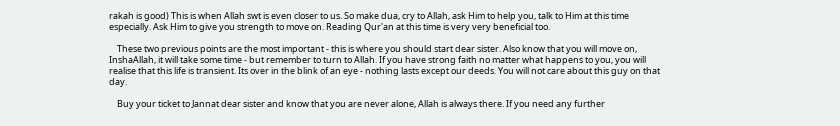rakah is good) This is when Allah swt is even closer to us. So make dua, cry to Allah, ask Him to help you, talk to Him at this time especially. Ask Him to give you strength to move on. Reading Qur'an at this time is very very beneficial too.

    These two previous points are the most important - this is where you should start dear sister. Also know that you will move on, InshaAllah, it will take some time - but remember to turn to Allah. If you have strong faith no matter what happens to you, you will realise that this life is transient. Its over in the blink of an eye - nothing lasts except our deeds. You will not care about this guy on that day.

    Buy your ticket to Jannat dear sister and know that you are never alone, Allah is always there. If you need any further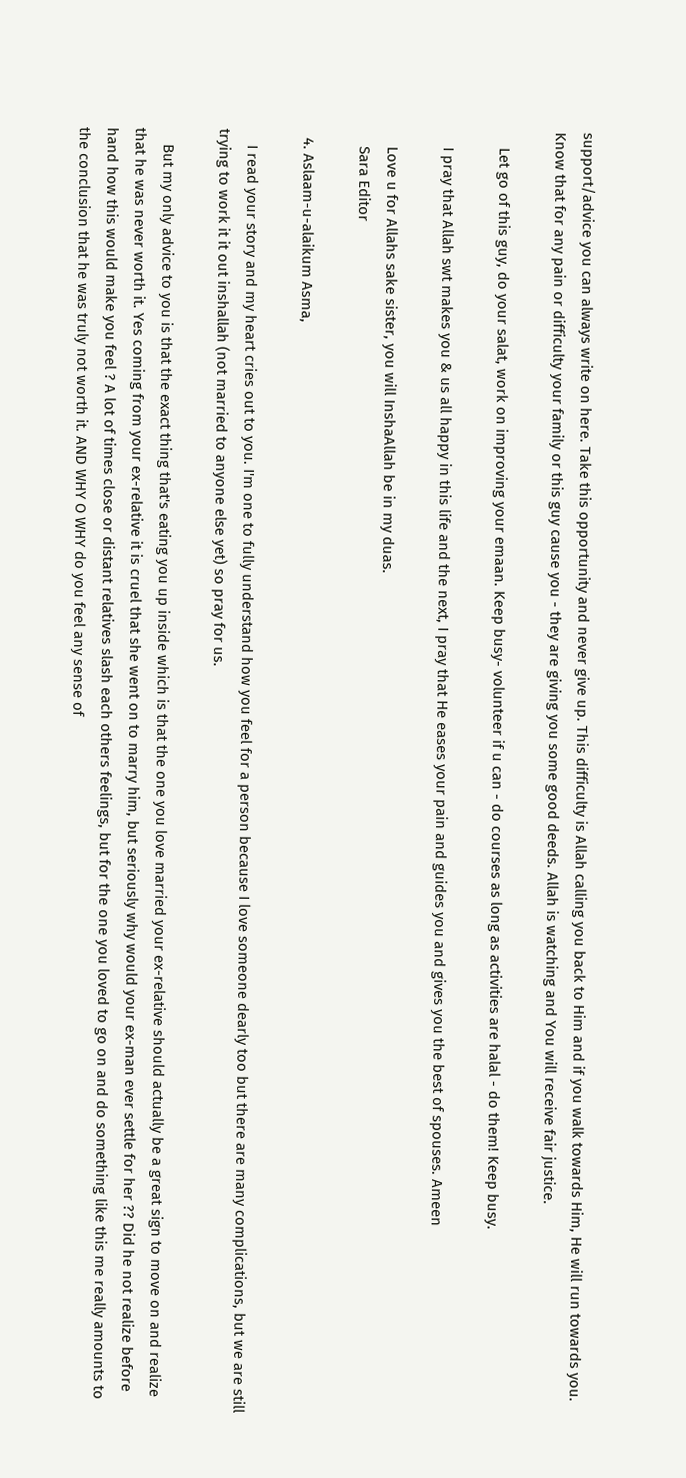support/advice you can always write on here. Take this opportunity and never give up. This difficulty is Allah calling you back to Him and if you walk towards Him, He will run towards you. Know that for any pain or difficulty your family or this guy cause you - they are giving you some good deeds. Allah is watching and You will receive fair justice.

    Let go of this guy, do your salat, work on improving your emaan. Keep busy- volunteer if u can - do courses as long as activities are halal - do them! Keep busy.

    I pray that Allah swt makes you & us all happy in this life and the next, I pray that He eases your pain and guides you and gives you the best of spouses. Ameen

    Love u for Allahs sake sister, you will InshaAllah be in my duas.
    Sara Editor

  4. Aslaam-u-alaikum Asma,

    I read your story and my heart cries out to you. I'm one to fully understand how you feel for a person because I love someone dearly too but there are many complications, but we are still trying to work it it out inshallah (not married to anyone else yet) so pray for us.

    But my only advice to you is that the exact thing that's eating you up inside which is that the one you love married your ex-relative should actually be a great sign to move on and realize that he was never worth it. Yes coming from your ex-relative it is cruel that she went on to marry him, but seriously why would your ex-man ever settle for her ?? Did he not realize before hand how this would make you feel ? A lot of times close or distant relatives slash each others feelings, but for the one you loved to go on and do something like this me really amounts to the conclusion that he was truly not worth it. AND WHY O WHY do you feel any sense of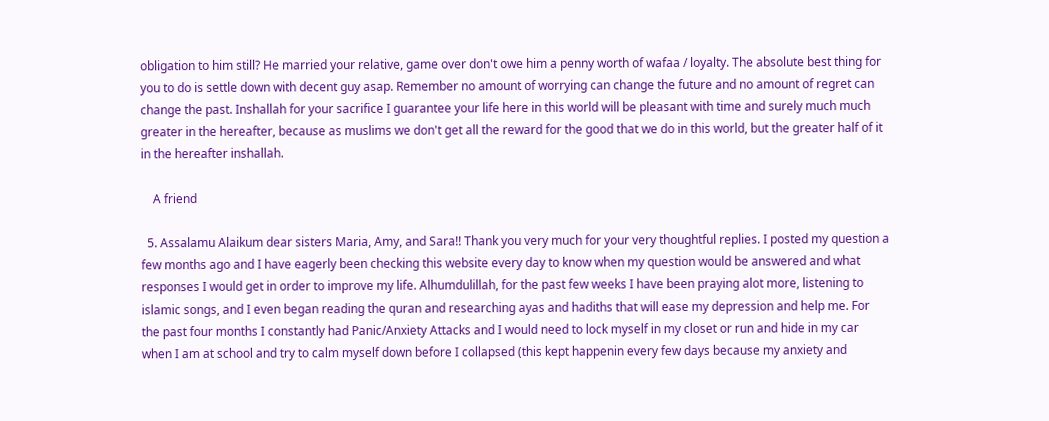obligation to him still? He married your relative, game over don't owe him a penny worth of wafaa / loyalty. The absolute best thing for you to do is settle down with decent guy asap. Remember no amount of worrying can change the future and no amount of regret can change the past. Inshallah for your sacrifice I guarantee your life here in this world will be pleasant with time and surely much much greater in the hereafter, because as muslims we don't get all the reward for the good that we do in this world, but the greater half of it in the hereafter inshallah.

    A friend

  5. Assalamu Alaikum dear sisters Maria, Amy, and Sara!! Thank you very much for your very thoughtful replies. I posted my question a few months ago and I have eagerly been checking this website every day to know when my question would be answered and what responses I would get in order to improve my life. Alhumdulillah, for the past few weeks I have been praying alot more, listening to islamic songs, and I even began reading the quran and researching ayas and hadiths that will ease my depression and help me. For the past four months I constantly had Panic/Anxiety Attacks and I would need to lock myself in my closet or run and hide in my car when I am at school and try to calm myself down before I collapsed (this kept happenin every few days because my anxiety and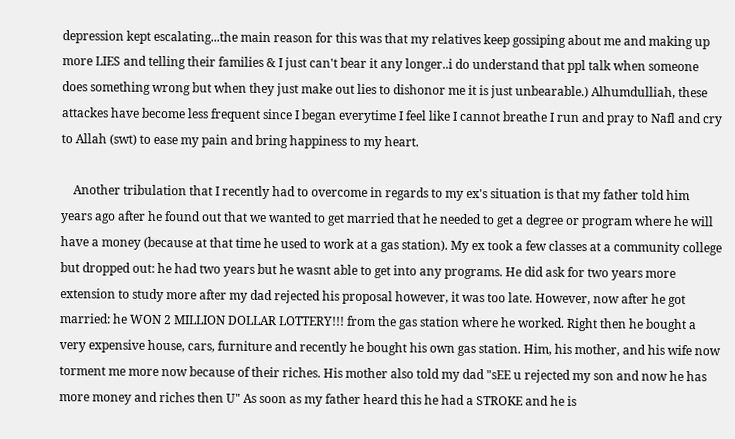depression kept escalating...the main reason for this was that my relatives keep gossiping about me and making up more LIES and telling their families & I just can't bear it any longer..i do understand that ppl talk when someone does something wrong but when they just make out lies to dishonor me it is just unbearable.) Alhumdulliah, these attackes have become less frequent since I began everytime I feel like I cannot breathe I run and pray to Nafl and cry to Allah (swt) to ease my pain and bring happiness to my heart.

    Another tribulation that I recently had to overcome in regards to my ex's situation is that my father told him years ago after he found out that we wanted to get married that he needed to get a degree or program where he will have a money (because at that time he used to work at a gas station). My ex took a few classes at a community college but dropped out: he had two years but he wasnt able to get into any programs. He did ask for two years more extension to study more after my dad rejected his proposal however, it was too late. However, now after he got married: he WON 2 MILLION DOLLAR LOTTERY!!! from the gas station where he worked. Right then he bought a very expensive house, cars, furniture and recently he bought his own gas station. Him, his mother, and his wife now torment me more now because of their riches. His mother also told my dad "sEE u rejected my son and now he has more money and riches then U" As soon as my father heard this he had a STROKE and he is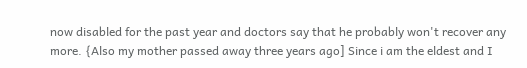now disabled for the past year and doctors say that he probably won't recover any more. {Also my mother passed away three years ago] Since i am the eldest and I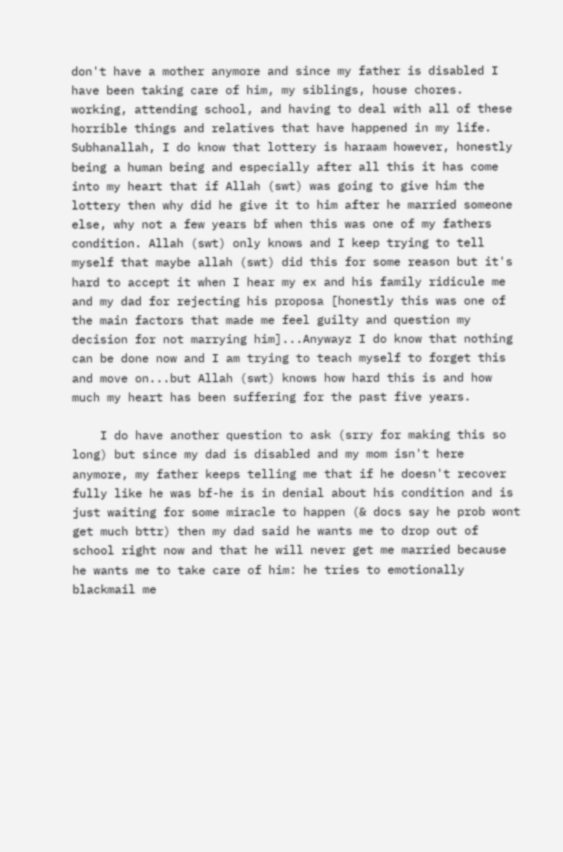don't have a mother anymore and since my father is disabled I have been taking care of him, my siblings, house chores. working, attending school, and having to deal with all of these horrible things and relatives that have happened in my life. Subhanallah, I do know that lottery is haraam however, honestly being a human being and especially after all this it has come into my heart that if Allah (swt) was going to give him the lottery then why did he give it to him after he married someone else, why not a few years bf when this was one of my fathers condition. Allah (swt) only knows and I keep trying to tell myself that maybe allah (swt) did this for some reason but it's hard to accept it when I hear my ex and his family ridicule me and my dad for rejecting his proposa [honestly this was one of the main factors that made me feel guilty and question my decision for not marrying him]...Anywayz I do know that nothing can be done now and I am trying to teach myself to forget this and move on...but Allah (swt) knows how hard this is and how much my heart has been suffering for the past five years.

    I do have another question to ask (srry for making this so long) but since my dad is disabled and my mom isn't here anymore, my father keeps telling me that if he doesn't recover fully like he was bf-he is in denial about his condition and is just waiting for some miracle to happen (& docs say he prob wont get much bttr) then my dad said he wants me to drop out of school right now and that he will never get me married because he wants me to take care of him: he tries to emotionally blackmail me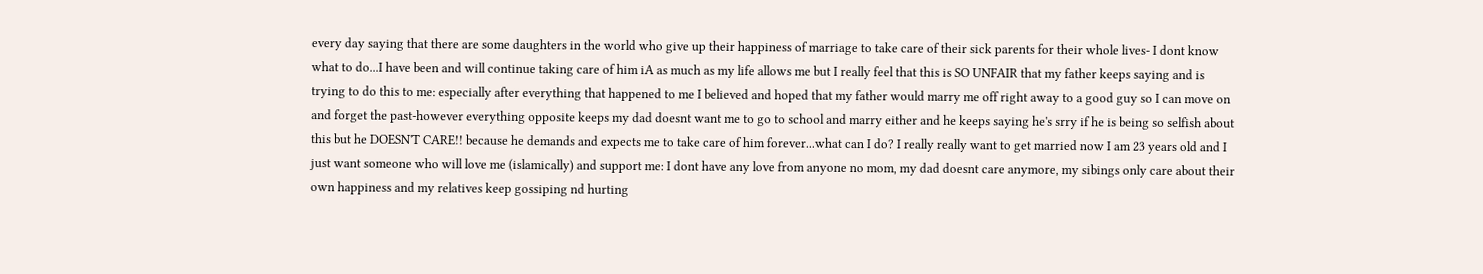every day saying that there are some daughters in the world who give up their happiness of marriage to take care of their sick parents for their whole lives- I dont know what to do...I have been and will continue taking care of him iA as much as my life allows me but I really feel that this is SO UNFAIR that my father keeps saying and is trying to do this to me: especially after everything that happened to me I believed and hoped that my father would marry me off right away to a good guy so I can move on and forget the past-however everything opposite keeps my dad doesnt want me to go to school and marry either and he keeps saying he's srry if he is being so selfish about this but he DOESN'T CARE!! because he demands and expects me to take care of him forever...what can I do? I really really want to get married now I am 23 years old and I just want someone who will love me (islamically) and support me: I dont have any love from anyone no mom, my dad doesnt care anymore, my sibings only care about their own happiness and my relatives keep gossiping nd hurting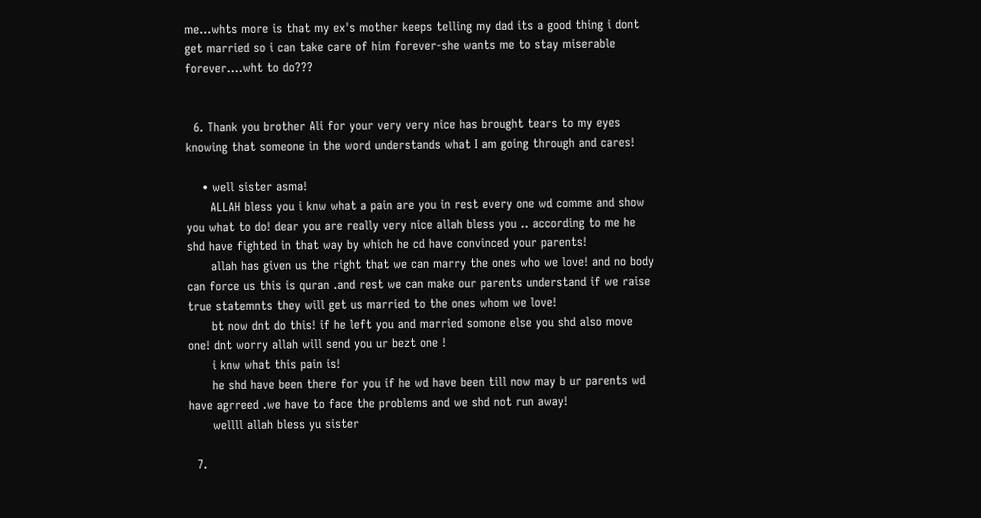me...whts more is that my ex's mother keeps telling my dad its a good thing i dont get married so i can take care of him forever-she wants me to stay miserable forever....wht to do???


  6. Thank you brother Ali for your very very nice has brought tears to my eyes knowing that someone in the word understands what I am going through and cares!

    • well sister asma!
      ALLAH bless you i knw what a pain are you in rest every one wd comme and show you what to do! dear you are really very nice allah bless you .. according to me he shd have fighted in that way by which he cd have convinced your parents!
      allah has given us the right that we can marry the ones who we love! and no body can force us this is quran .and rest we can make our parents understand if we raise true statemnts they will get us married to the ones whom we love!
      bt now dnt do this! if he left you and married somone else you shd also move one! dnt worry allah will send you ur bezt one !
      i knw what this pain is!
      he shd have been there for you if he wd have been till now may b ur parents wd have agrreed .we have to face the problems and we shd not run away!
      wellll allah bless yu sister

  7.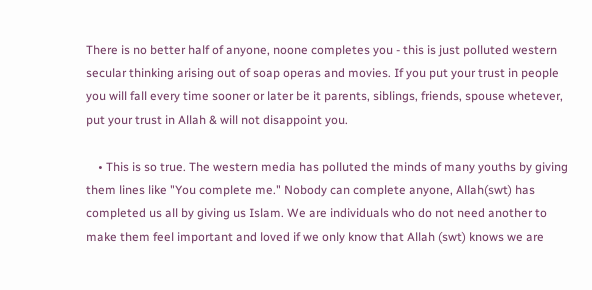There is no better half of anyone, noone completes you - this is just polluted western secular thinking arising out of soap operas and movies. If you put your trust in people you will fall every time sooner or later be it parents, siblings, friends, spouse whetever, put your trust in Allah & will not disappoint you.

    • This is so true. The western media has polluted the minds of many youths by giving them lines like "You complete me." Nobody can complete anyone, Allah(swt) has completed us all by giving us Islam. We are individuals who do not need another to make them feel important and loved if we only know that Allah (swt) knows we are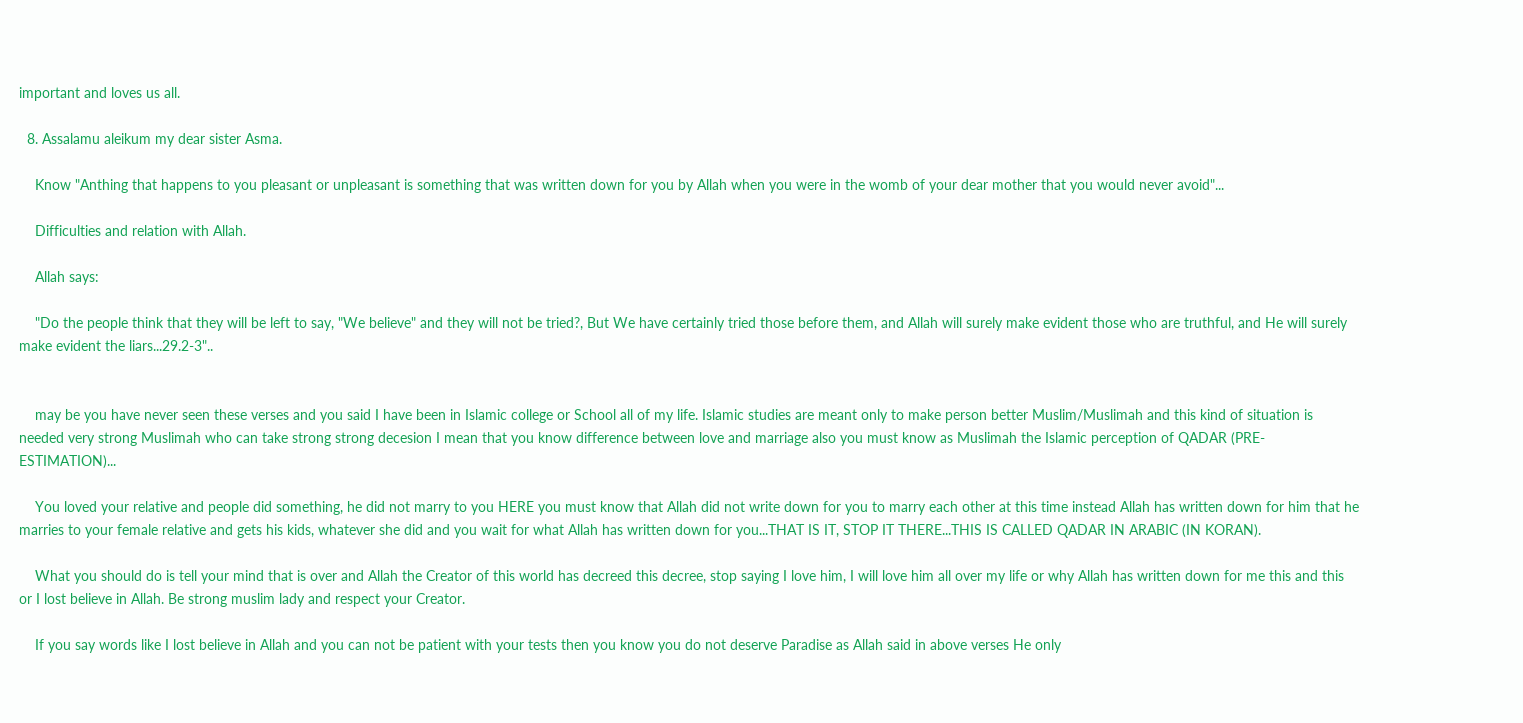important and loves us all.

  8. Assalamu aleikum my dear sister Asma.

    Know "Anthing that happens to you pleasant or unpleasant is something that was written down for you by Allah when you were in the womb of your dear mother that you would never avoid"...

    Difficulties and relation with Allah.

    Allah says:

    "Do the people think that they will be left to say, "We believe" and they will not be tried?, But We have certainly tried those before them, and Allah will surely make evident those who are truthful, and He will surely make evident the liars...29.2-3"..


    may be you have never seen these verses and you said I have been in Islamic college or School all of my life. Islamic studies are meant only to make person better Muslim/Muslimah and this kind of situation is needed very strong Muslimah who can take strong strong decesion I mean that you know difference between love and marriage also you must know as Muslimah the Islamic perception of QADAR (PRE-ESTIMATION)...

    You loved your relative and people did something, he did not marry to you HERE you must know that Allah did not write down for you to marry each other at this time instead Allah has written down for him that he marries to your female relative and gets his kids, whatever she did and you wait for what Allah has written down for you...THAT IS IT, STOP IT THERE...THIS IS CALLED QADAR IN ARABIC (IN KORAN).

    What you should do is tell your mind that is over and Allah the Creator of this world has decreed this decree, stop saying I love him, I will love him all over my life or why Allah has written down for me this and this or I lost believe in Allah. Be strong muslim lady and respect your Creator.

    If you say words like I lost believe in Allah and you can not be patient with your tests then you know you do not deserve Paradise as Allah said in above verses He only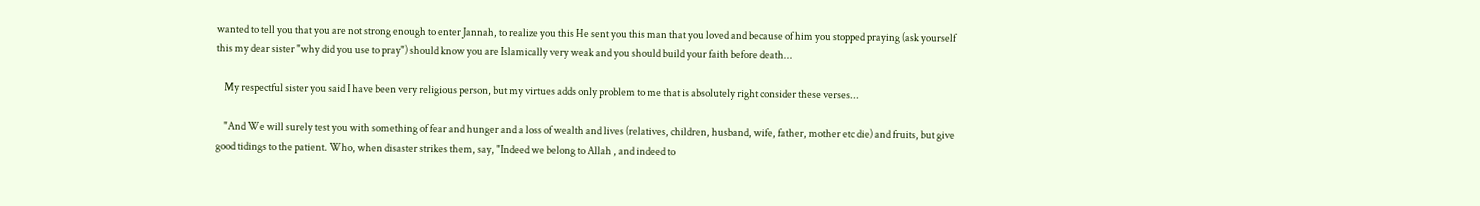wanted to tell you that you are not strong enough to enter Jannah, to realize you this He sent you this man that you loved and because of him you stopped praying (ask yourself this my dear sister "why did you use to pray") should know you are Islamically very weak and you should build your faith before death...

    My respectful sister you said I have been very religious person, but my virtues adds only problem to me that is absolutely right consider these verses...

    "And We will surely test you with something of fear and hunger and a loss of wealth and lives (relatives, children, husband, wife, father, mother etc die) and fruits, but give good tidings to the patient. Who, when disaster strikes them, say, "Indeed we belong to Allah , and indeed to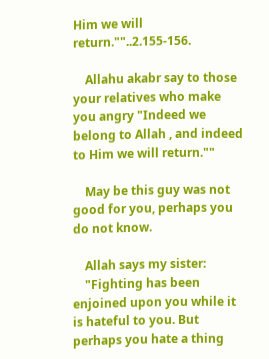Him we will return.""..2.155-156.

    Allahu akabr say to those your relatives who make you angry "Indeed we belong to Allah , and indeed to Him we will return.""

    May be this guy was not good for you, perhaps you do not know.

    Allah says my sister:
    "Fighting has been enjoined upon you while it is hateful to you. But perhaps you hate a thing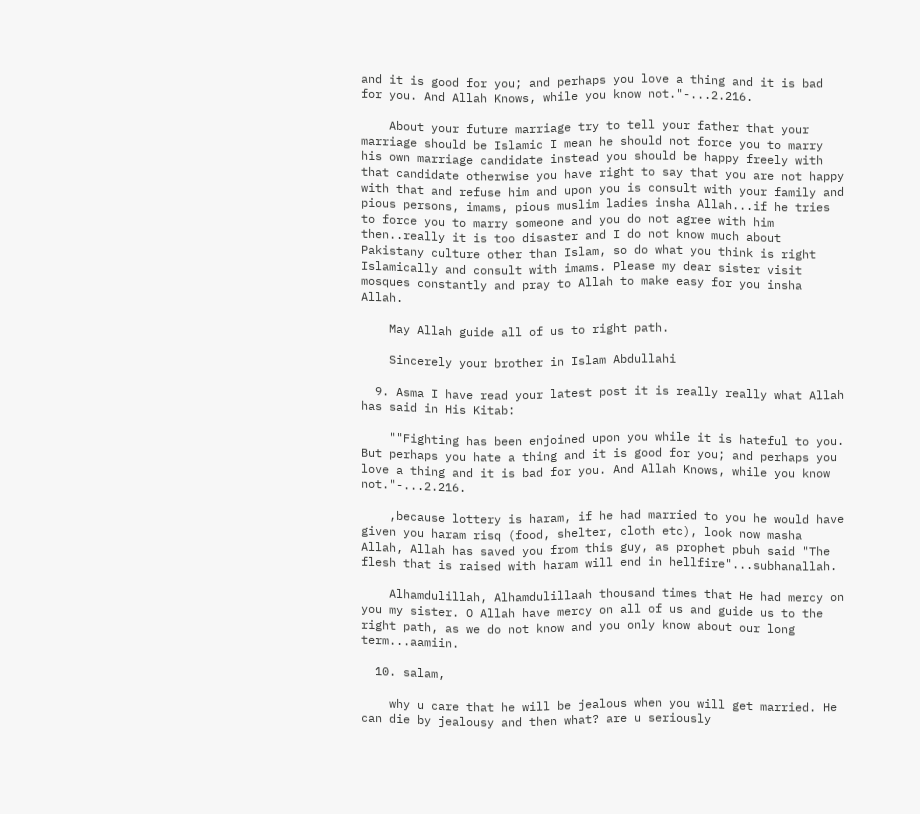and it is good for you; and perhaps you love a thing and it is bad for you. And Allah Knows, while you know not."-...2.216.

    About your future marriage try to tell your father that your marriage should be Islamic I mean he should not force you to marry his own marriage candidate instead you should be happy freely with that candidate otherwise you have right to say that you are not happy with that and refuse him and upon you is consult with your family and pious persons, imams, pious muslim ladies insha Allah...if he tries to force you to marry someone and you do not agree with him then..really it is too disaster and I do not know much about Pakistany culture other than Islam, so do what you think is right Islamically and consult with imams. Please my dear sister visit mosques constantly and pray to Allah to make easy for you insha Allah.

    May Allah guide all of us to right path.

    Sincerely your brother in Islam Abdullahi

  9. Asma I have read your latest post it is really really what Allah has said in His Kitab:

    ""Fighting has been enjoined upon you while it is hateful to you. But perhaps you hate a thing and it is good for you; and perhaps you love a thing and it is bad for you. And Allah Knows, while you know not."-...2.216.

    ,because lottery is haram, if he had married to you he would have given you haram risq (food, shelter, cloth etc), look now masha Allah, Allah has saved you from this guy, as prophet pbuh said "The flesh that is raised with haram will end in hellfire"...subhanallah.

    Alhamdulillah, Alhamdulillaah thousand times that He had mercy on you my sister. O Allah have mercy on all of us and guide us to the right path, as we do not know and you only know about our long term...aamiin.

  10. salam,

    why u care that he will be jealous when you will get married. He can die by jealousy and then what? are u seriously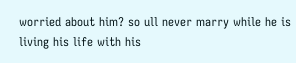worried about him? so ull never marry while he is living his life with his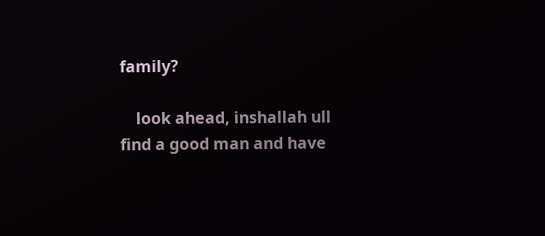family?

    look ahead, inshallah ull find a good man and have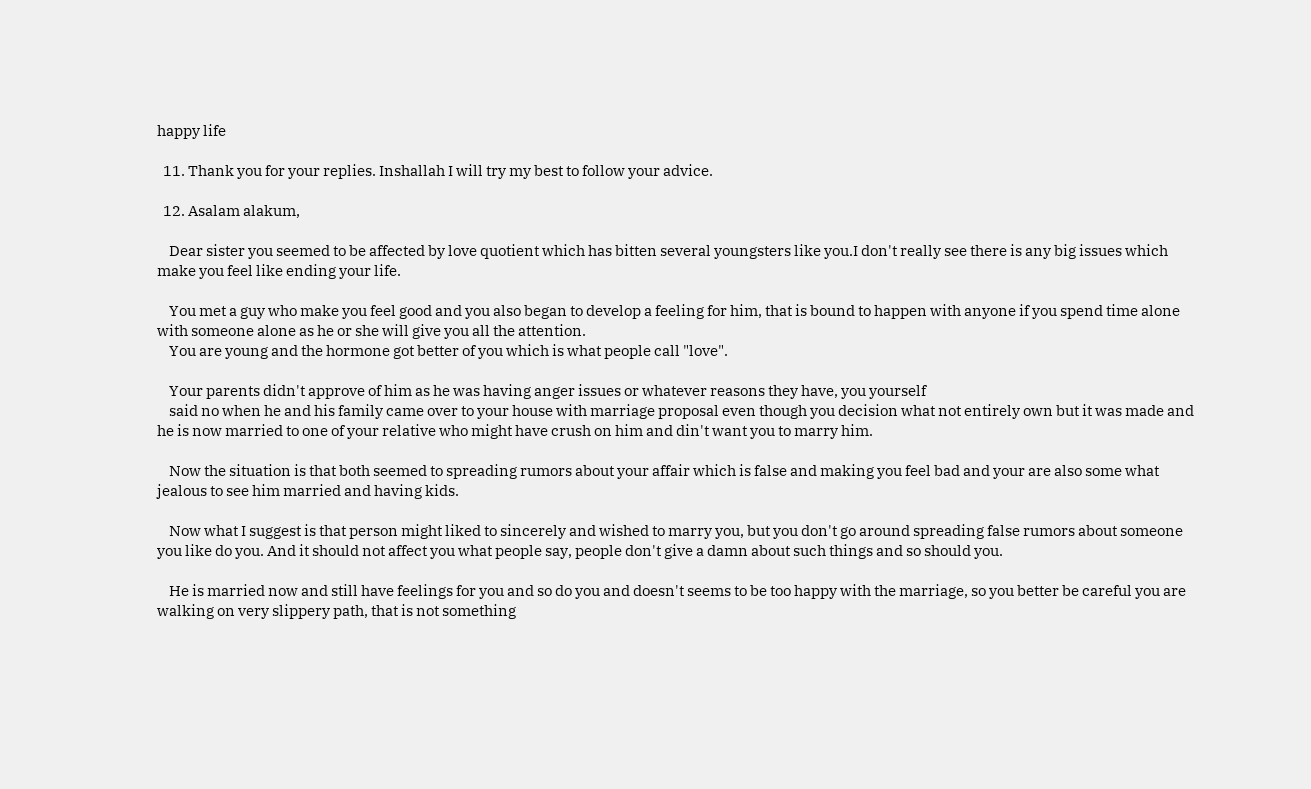happy life

  11. Thank you for your replies. Inshallah I will try my best to follow your advice.

  12. Asalam alakum,

    Dear sister you seemed to be affected by love quotient which has bitten several youngsters like you.I don't really see there is any big issues which make you feel like ending your life.

    You met a guy who make you feel good and you also began to develop a feeling for him, that is bound to happen with anyone if you spend time alone with someone alone as he or she will give you all the attention.
    You are young and the hormone got better of you which is what people call "love".

    Your parents didn't approve of him as he was having anger issues or whatever reasons they have, you yourself
    said no when he and his family came over to your house with marriage proposal even though you decision what not entirely own but it was made and he is now married to one of your relative who might have crush on him and din't want you to marry him.

    Now the situation is that both seemed to spreading rumors about your affair which is false and making you feel bad and your are also some what jealous to see him married and having kids.

    Now what I suggest is that person might liked to sincerely and wished to marry you, but you don't go around spreading false rumors about someone you like do you. And it should not affect you what people say, people don't give a damn about such things and so should you.

    He is married now and still have feelings for you and so do you and doesn't seems to be too happy with the marriage, so you better be careful you are walking on very slippery path, that is not something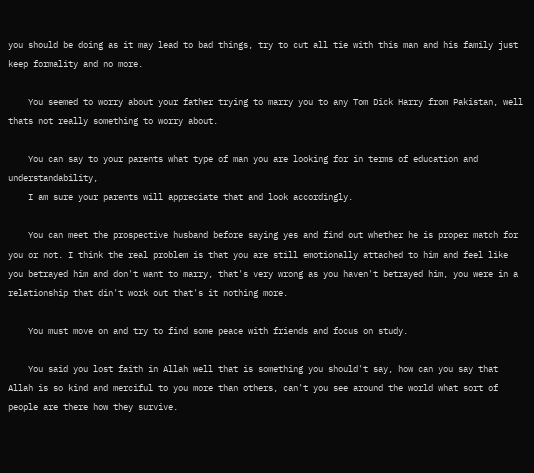you should be doing as it may lead to bad things, try to cut all tie with this man and his family just keep formality and no more.

    You seemed to worry about your father trying to marry you to any Tom Dick Harry from Pakistan, well thats not really something to worry about.

    You can say to your parents what type of man you are looking for in terms of education and understandability,
    I am sure your parents will appreciate that and look accordingly.

    You can meet the prospective husband before saying yes and find out whether he is proper match for you or not. I think the real problem is that you are still emotionally attached to him and feel like you betrayed him and don't want to marry, that's very wrong as you haven't betrayed him, you were in a relationship that din't work out that's it nothing more.

    You must move on and try to find some peace with friends and focus on study.

    You said you lost faith in Allah well that is something you should't say, how can you say that Allah is so kind and merciful to you more than others, can't you see around the world what sort of people are there how they survive.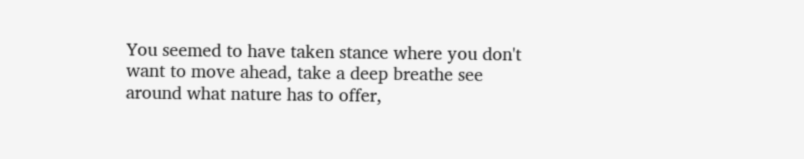You seemed to have taken stance where you don't want to move ahead, take a deep breathe see around what nature has to offer,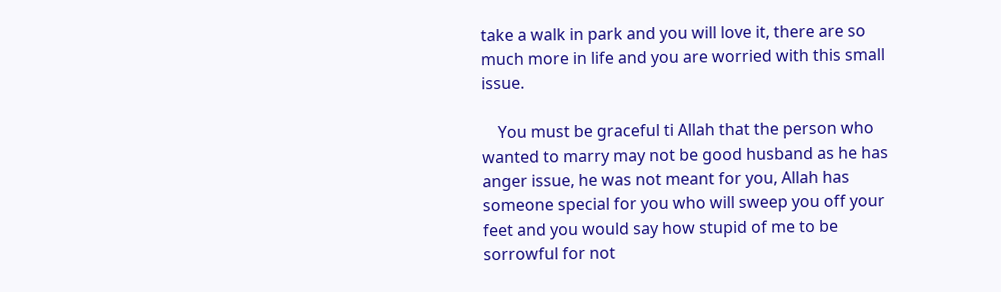take a walk in park and you will love it, there are so much more in life and you are worried with this small issue.

    You must be graceful ti Allah that the person who wanted to marry may not be good husband as he has anger issue, he was not meant for you, Allah has someone special for you who will sweep you off your feet and you would say how stupid of me to be sorrowful for not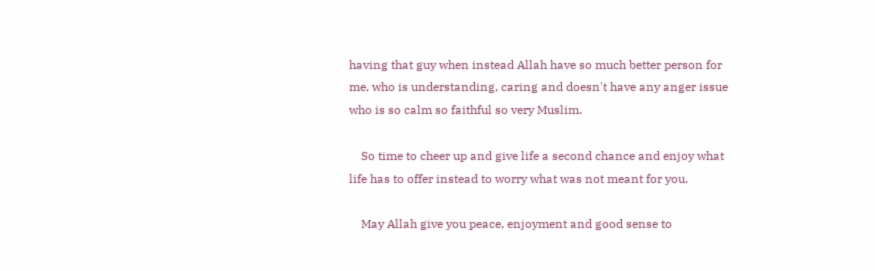having that guy when instead Allah have so much better person for me, who is understanding, caring and doesn't have any anger issue who is so calm so faithful so very Muslim.

    So time to cheer up and give life a second chance and enjoy what life has to offer instead to worry what was not meant for you.

    May Allah give you peace, enjoyment and good sense to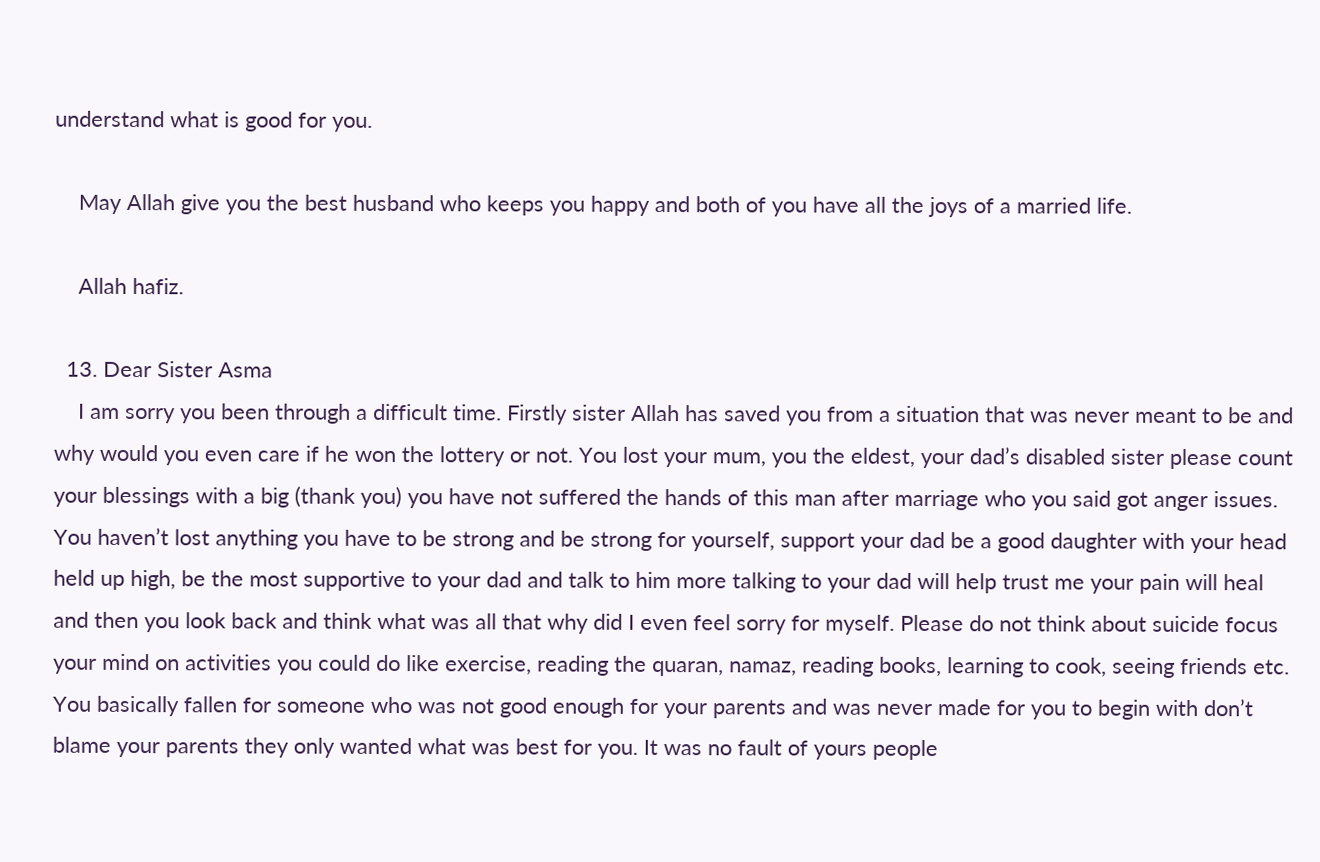understand what is good for you.

    May Allah give you the best husband who keeps you happy and both of you have all the joys of a married life.

    Allah hafiz.

  13. Dear Sister Asma
    I am sorry you been through a difficult time. Firstly sister Allah has saved you from a situation that was never meant to be and why would you even care if he won the lottery or not. You lost your mum, you the eldest, your dad’s disabled sister please count your blessings with a big (thank you) you have not suffered the hands of this man after marriage who you said got anger issues. You haven’t lost anything you have to be strong and be strong for yourself, support your dad be a good daughter with your head held up high, be the most supportive to your dad and talk to him more talking to your dad will help trust me your pain will heal and then you look back and think what was all that why did I even feel sorry for myself. Please do not think about suicide focus your mind on activities you could do like exercise, reading the quaran, namaz, reading books, learning to cook, seeing friends etc. You basically fallen for someone who was not good enough for your parents and was never made for you to begin with don’t blame your parents they only wanted what was best for you. It was no fault of yours people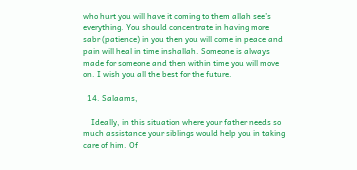who hurt you will have it coming to them allah see’s everything. You should concentrate in having more sabr (patience) in you then you will come in peace and pain will heal in time inshallah. Someone is always made for someone and then within time you will move on. I wish you all the best for the future.

  14. Salaams,

    Ideally, in this situation where your father needs so much assistance your siblings would help you in taking care of him. Of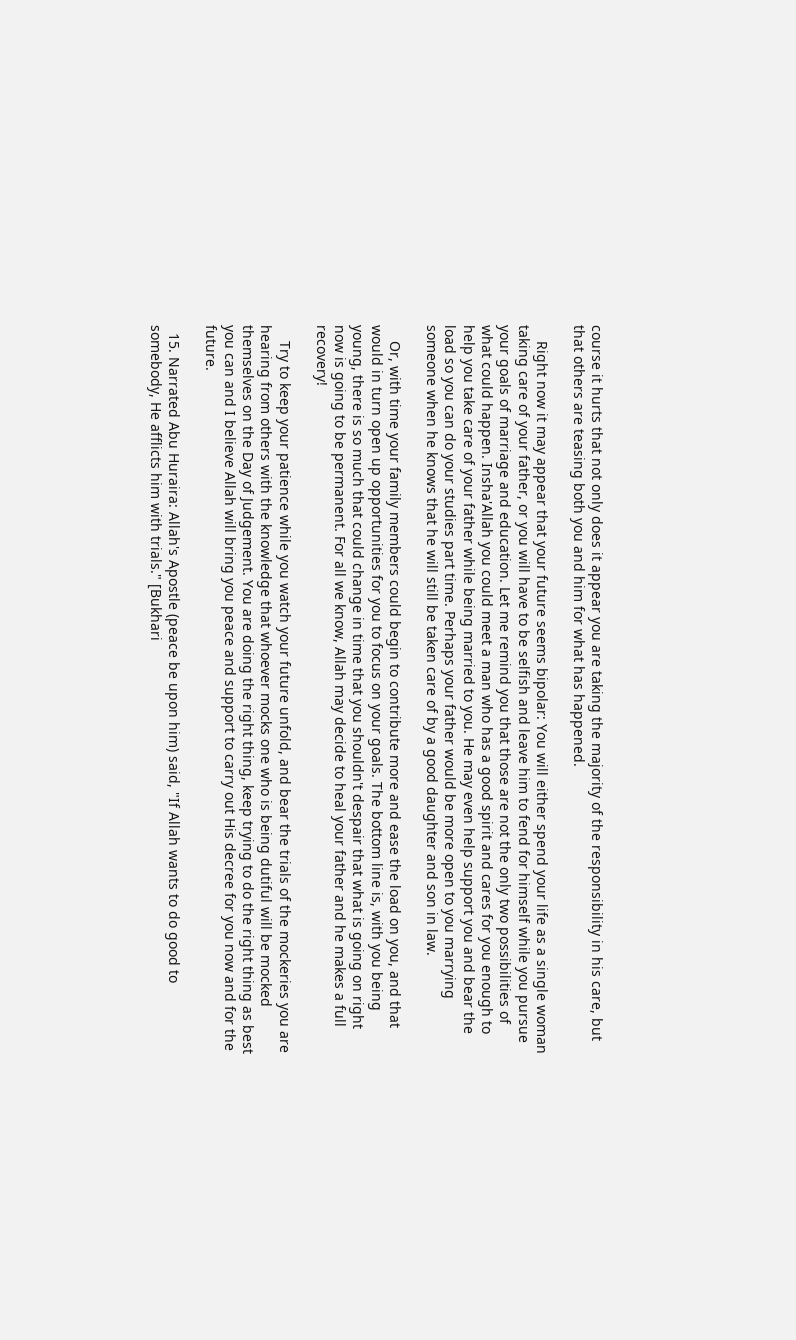course it hurts that not only does it appear you are taking the majority of the responsibility in his care, but that others are teasing both you and him for what has happened.

    Right now it may appear that your future seems bipolar: You will either spend your life as a single woman taking care of your father, or you will have to be selfish and leave him to fend for himself while you pursue your goals of marriage and education. Let me remind you that those are not the only two possibilities of what could happen. Insha'Allah you could meet a man who has a good spirit and cares for you enough to help you take care of your father while being married to you. He may even help support you and bear the load so you can do your studies part time. Perhaps your father would be more open to you marrying someone when he knows that he will still be taken care of by a good daughter and son in law.

    Or, with time your family members could begin to contribute more and ease the load on you, and that would in turn open up opportunities for you to focus on your goals. The bottom line is, with you being young, there is so much that could change in time that you shouldn't despair that what is going on right now is going to be permanent. For all we know, Allah may decide to heal your father and he makes a full recovery!

    Try to keep your patience while you watch your future unfold, and bear the trials of the mockeries you are hearing from others with the knowledge that whoever mocks one who is being dutiful will be mocked themselves on the Day of Judgement. You are doing the right thing, keep trying to do the right thing as best you can and I believe Allah will bring you peace and support to carry out His decree for you now and for the future.

  15. Narrated Abu Huraira: Allah's Apostle (peace be upon him) said, "If Allah wants to do good to somebody, He afflicts him with trials." [Bukhari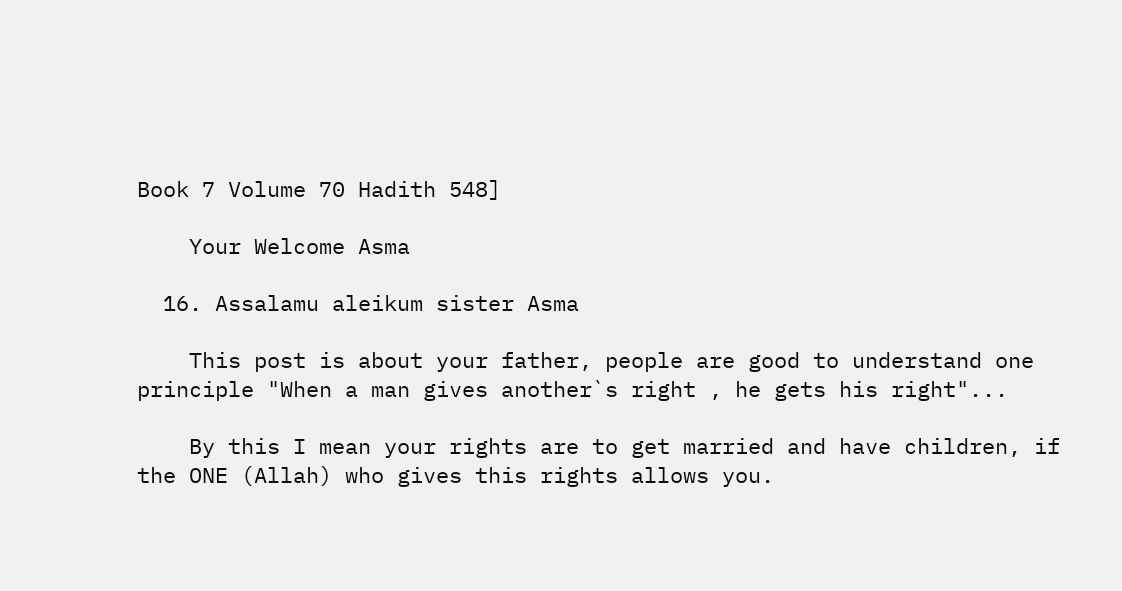Book 7 Volume 70 Hadith 548]

    Your Welcome Asma

  16. Assalamu aleikum sister Asma

    This post is about your father, people are good to understand one principle "When a man gives another`s right , he gets his right"...

    By this I mean your rights are to get married and have children, if the ONE (Allah) who gives this rights allows you.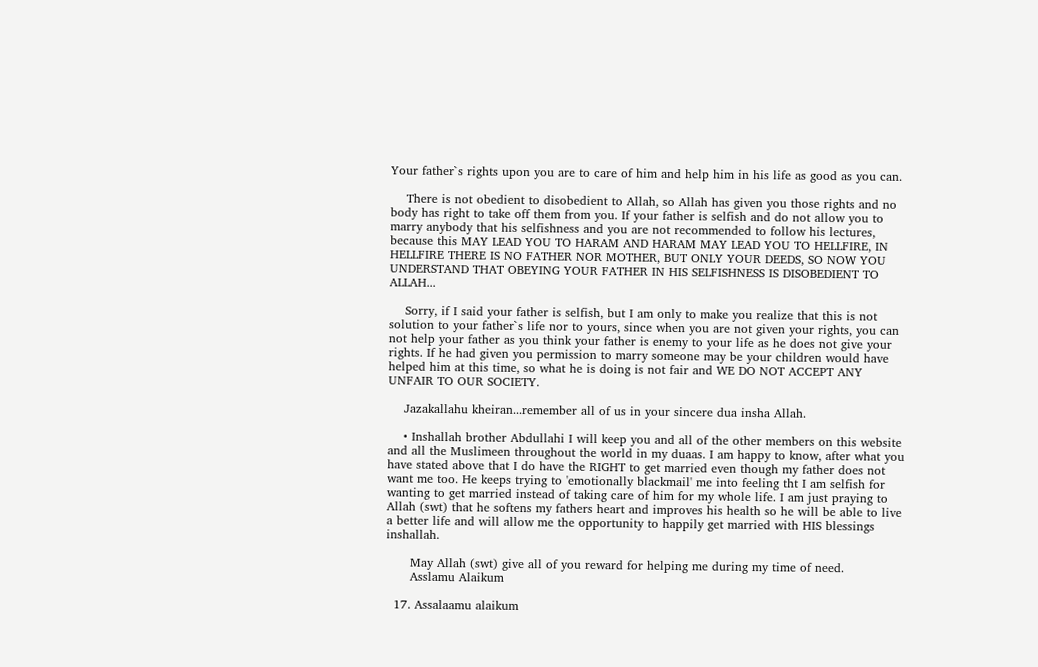Your father`s rights upon you are to care of him and help him in his life as good as you can.

    There is not obedient to disobedient to Allah, so Allah has given you those rights and no body has right to take off them from you. If your father is selfish and do not allow you to marry anybody that his selfishness and you are not recommended to follow his lectures, because this MAY LEAD YOU TO HARAM AND HARAM MAY LEAD YOU TO HELLFIRE, IN HELLFIRE THERE IS NO FATHER NOR MOTHER, BUT ONLY YOUR DEEDS, SO NOW YOU UNDERSTAND THAT OBEYING YOUR FATHER IN HIS SELFISHNESS IS DISOBEDIENT TO ALLAH...

    Sorry, if I said your father is selfish, but I am only to make you realize that this is not solution to your father`s life nor to yours, since when you are not given your rights, you can not help your father as you think your father is enemy to your life as he does not give your rights. If he had given you permission to marry someone may be your children would have helped him at this time, so what he is doing is not fair and WE DO NOT ACCEPT ANY UNFAIR TO OUR SOCIETY.

    Jazakallahu kheiran...remember all of us in your sincere dua insha Allah.

    • Inshallah brother Abdullahi I will keep you and all of the other members on this website and all the Muslimeen throughout the world in my duaas. I am happy to know, after what you have stated above that I do have the RIGHT to get married even though my father does not want me too. He keeps trying to 'emotionally blackmail' me into feeling tht I am selfish for wanting to get married instead of taking care of him for my whole life. I am just praying to Allah (swt) that he softens my fathers heart and improves his health so he will be able to live a better life and will allow me the opportunity to happily get married with HIS blessings inshallah.

      May Allah (swt) give all of you reward for helping me during my time of need.
      Asslamu Alaikum

  17. Assalaamu alaikum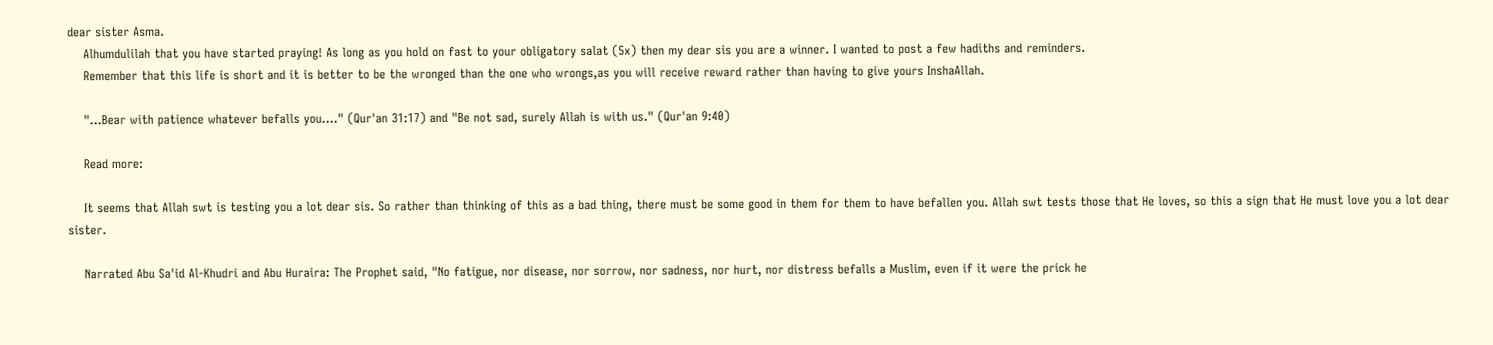dear sister Asma.
    Alhumdulilah that you have started praying! As long as you hold on fast to your obligatory salat (5x) then my dear sis you are a winner. I wanted to post a few hadiths and reminders.
    Remember that this life is short and it is better to be the wronged than the one who wrongs,as you will receive reward rather than having to give yours InshaAllah.

    "...Bear with patience whatever befalls you...." (Qur'an 31:17) and "Be not sad, surely Allah is with us." (Qur'an 9:40)

    Read more:

    It seems that Allah swt is testing you a lot dear sis. So rather than thinking of this as a bad thing, there must be some good in them for them to have befallen you. Allah swt tests those that He loves, so this a sign that He must love you a lot dear sister.

    Narrated Abu Sa'id Al-Khudri and Abu Huraira: The Prophet said, "No fatigue, nor disease, nor sorrow, nor sadness, nor hurt, nor distress befalls a Muslim, even if it were the prick he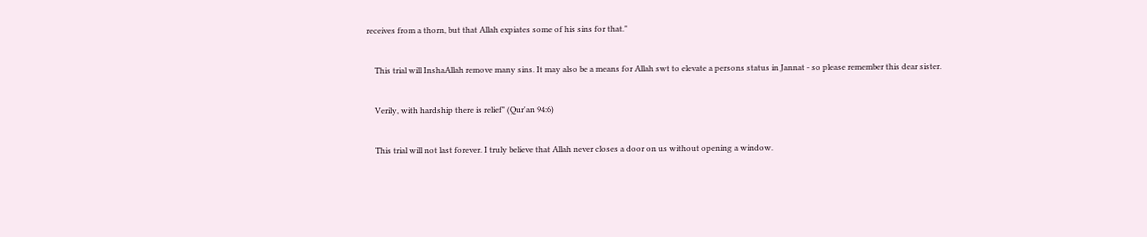receives from a thorn, but that Allah expiates some of his sins for that."

    This trial will InshaAllah remove many sins. It may also be a means for Allah swt to elevate a persons status in Jannat - so please remember this dear sister.

    Verily, with hardship there is relief" (Qur'an 94:6)

    This trial will not last forever. I truly believe that Allah never closes a door on us without opening a window.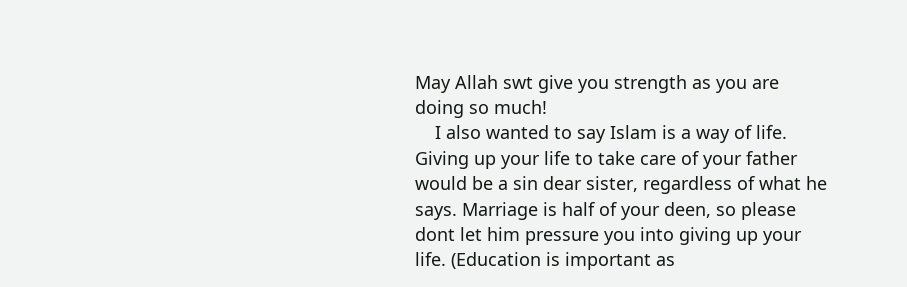May Allah swt give you strength as you are doing so much!
    I also wanted to say Islam is a way of life. Giving up your life to take care of your father would be a sin dear sister, regardless of what he says. Marriage is half of your deen, so please dont let him pressure you into giving up your life. (Education is important as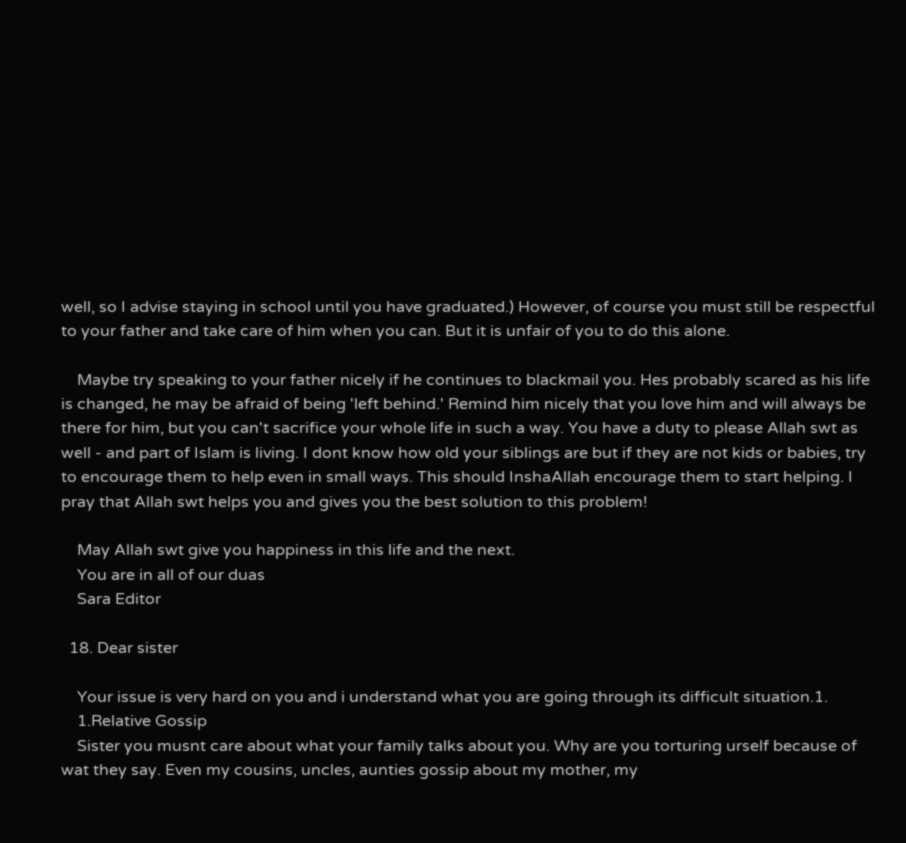well, so I advise staying in school until you have graduated.) However, of course you must still be respectful to your father and take care of him when you can. But it is unfair of you to do this alone.

    Maybe try speaking to your father nicely if he continues to blackmail you. Hes probably scared as his life is changed, he may be afraid of being 'left behind.' Remind him nicely that you love him and will always be there for him, but you can't sacrifice your whole life in such a way. You have a duty to please Allah swt as well - and part of Islam is living. I dont know how old your siblings are but if they are not kids or babies, try to encourage them to help even in small ways. This should InshaAllah encourage them to start helping. I pray that Allah swt helps you and gives you the best solution to this problem!

    May Allah swt give you happiness in this life and the next.
    You are in all of our duas
    Sara Editor

  18. Dear sister

    Your issue is very hard on you and i understand what you are going through its difficult situation.1.
    1.Relative Gossip
    Sister you musnt care about what your family talks about you. Why are you torturing urself because of wat they say. Even my cousins, uncles, aunties gossip about my mother, my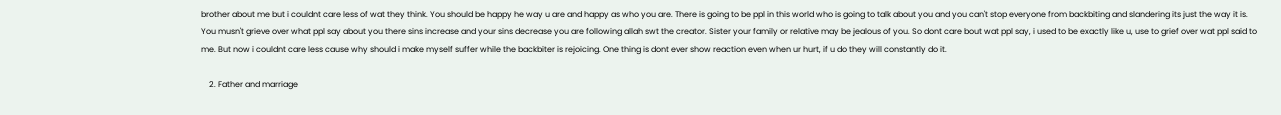brother about me but i couldnt care less of wat they think. You should be happy he way u are and happy as who you are. There is going to be ppl in this world who is going to talk about you and you can't stop everyone from backbiting and slandering its just the way it is. You musn't grieve over what ppl say about you there sins increase and your sins decrease you are following allah swt the creator. Sister your family or relative may be jealous of you. So dont care bout wat ppl say, i used to be exactly like u, use to grief over wat ppl said to me. But now i couldnt care less cause why should i make myself suffer while the backbiter is rejoicing. One thing is dont ever show reaction even when ur hurt, if u do they will constantly do it.

    2. Father and marriage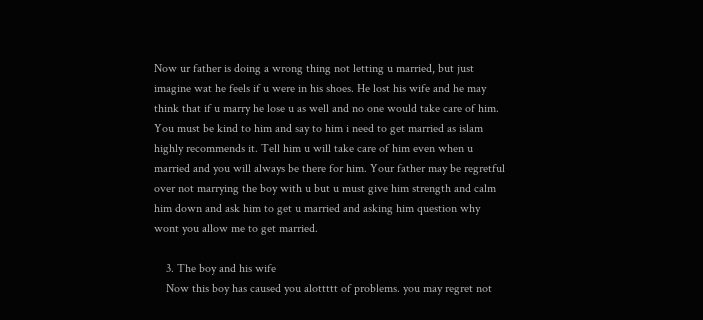Now ur father is doing a wrong thing not letting u married, but just imagine wat he feels if u were in his shoes. He lost his wife and he may think that if u marry he lose u as well and no one would take care of him. You must be kind to him and say to him i need to get married as islam highly recommends it. Tell him u will take care of him even when u married and you will always be there for him. Your father may be regretful over not marrying the boy with u but u must give him strength and calm him down and ask him to get u married and asking him question why wont you allow me to get married.

    3. The boy and his wife
    Now this boy has caused you alottttt of problems. you may regret not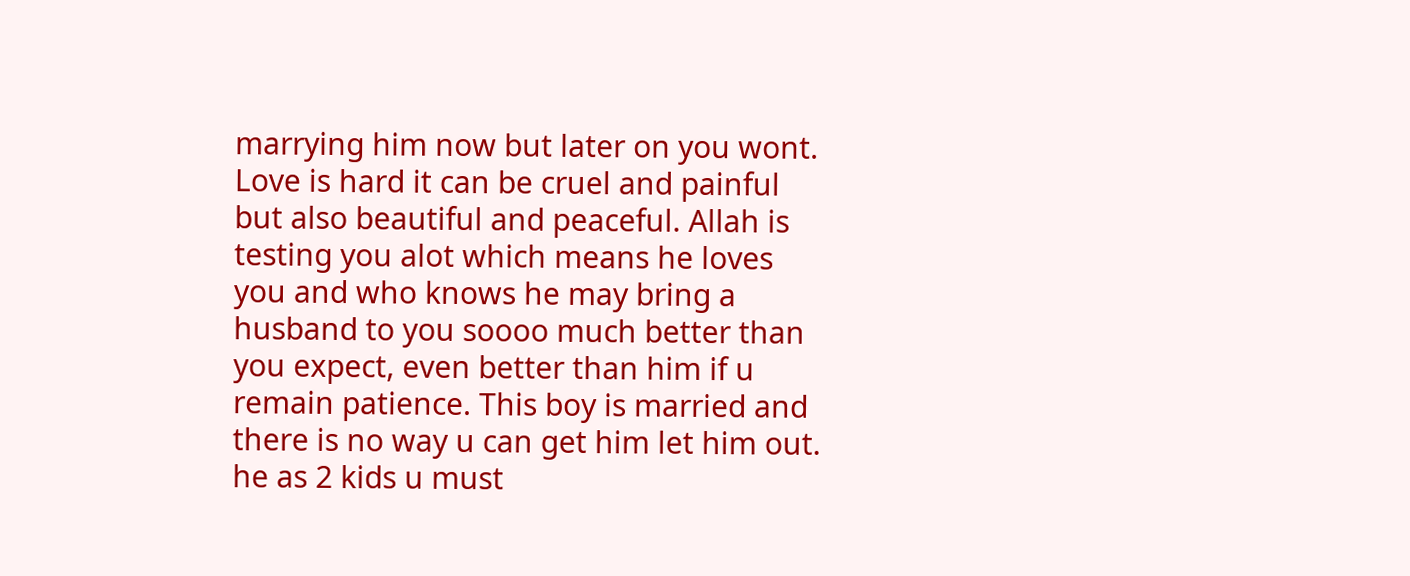marrying him now but later on you wont. Love is hard it can be cruel and painful but also beautiful and peaceful. Allah is testing you alot which means he loves you and who knows he may bring a husband to you soooo much better than you expect, even better than him if u remain patience. This boy is married and there is no way u can get him let him out. he as 2 kids u must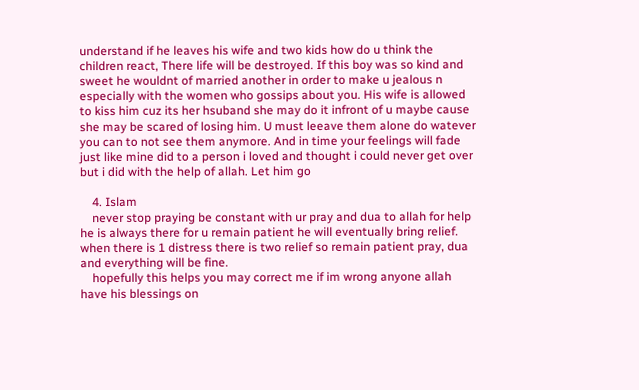understand if he leaves his wife and two kids how do u think the children react, There life will be destroyed. If this boy was so kind and sweet he wouldnt of married another in order to make u jealous n especially with the women who gossips about you. His wife is allowed to kiss him cuz its her hsuband she may do it infront of u maybe cause she may be scared of losing him. U must leeave them alone do watever you can to not see them anymore. And in time your feelings will fade just like mine did to a person i loved and thought i could never get over but i did with the help of allah. Let him go

    4. Islam
    never stop praying be constant with ur pray and dua to allah for help he is always there for u remain patient he will eventually bring relief. when there is 1 distress there is two relief so remain patient pray, dua and everything will be fine.
    hopefully this helps you may correct me if im wrong anyone allah have his blessings on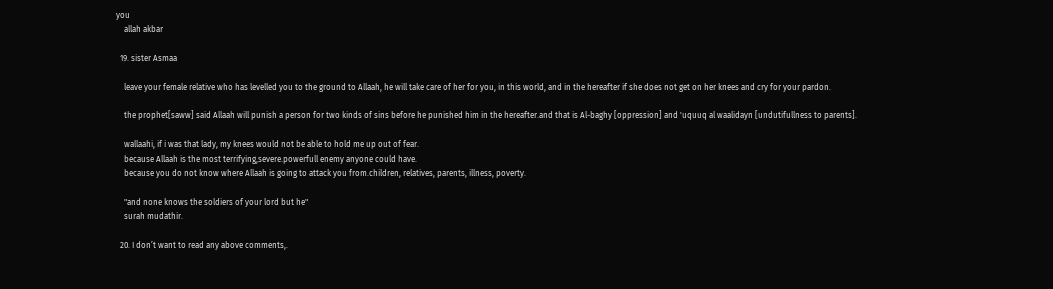you
    allah akbar

  19. sister Asmaa

    leave your female relative who has levelled you to the ground to Allaah, he will take care of her for you, in this world, and in the hereafter if she does not get on her knees and cry for your pardon.

    the prophet[saww] said Allaah will punish a person for two kinds of sins before he punished him in the hereafter.and that is Al-baghy [oppression] and 'uquuq al waalidayn [undutifullness to parents].

    wallaahi, if i was that lady, my knees would not be able to hold me up out of fear.
    because Allaah is the most terrifying,severe.powerfull enemy anyone could have.
    because you do not know where Allaah is going to attack you from.children, relatives, parents, illness, poverty.

    "and none knows the soldiers of your lord but he"
    surah mudathir.

  20. I don’t want to read any above comments,.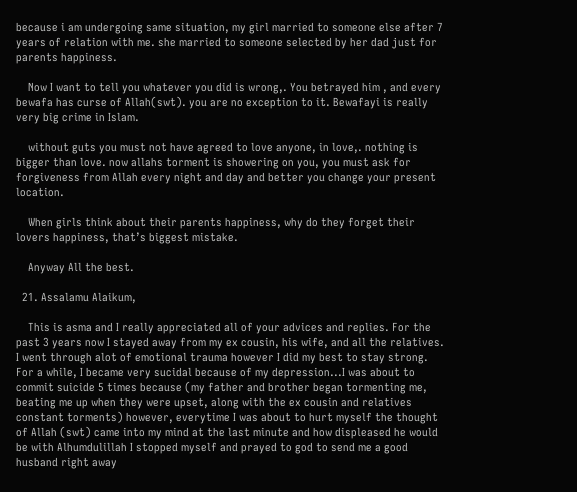because i am undergoing same situation, my girl married to someone else after 7 years of relation with me. she married to someone selected by her dad just for parents happiness.

    Now I want to tell you whatever you did is wrong,. You betrayed him , and every bewafa has curse of Allah(swt). you are no exception to it. Bewafayi is really very big crime in Islam.

    without guts you must not have agreed to love anyone, in love,. nothing is bigger than love. now allahs torment is showering on you, you must ask for forgiveness from Allah every night and day and better you change your present location.

    When girls think about their parents happiness, why do they forget their lovers happiness, that’s biggest mistake.

    Anyway All the best.

  21. Assalamu Alaikum,

    This is asma and I really appreciated all of your advices and replies. For the past 3 years now I stayed away from my ex cousin, his wife, and all the relatives. I went through alot of emotional trauma however I did my best to stay strong. For a while, I became very sucidal because of my depression...I was about to commit suicide 5 times because (my father and brother began tormenting me, beating me up when they were upset, along with the ex cousin and relatives constant torments) however, everytime I was about to hurt myself the thought of Allah (swt) came into my mind at the last minute and how displeased he would be with Alhumdulillah I stopped myself and prayed to god to send me a good husband right away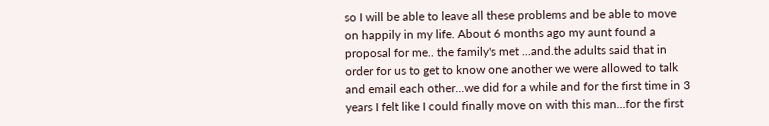so I will be able to leave all these problems and be able to move on happily in my life. About 6 months ago my aunt found a proposal for me.. the family's met ...and.the adults said that in order for us to get to know one another we were allowed to talk and email each other...we did for a while and for the first time in 3 years I felt like I could finally move on with this man...for the first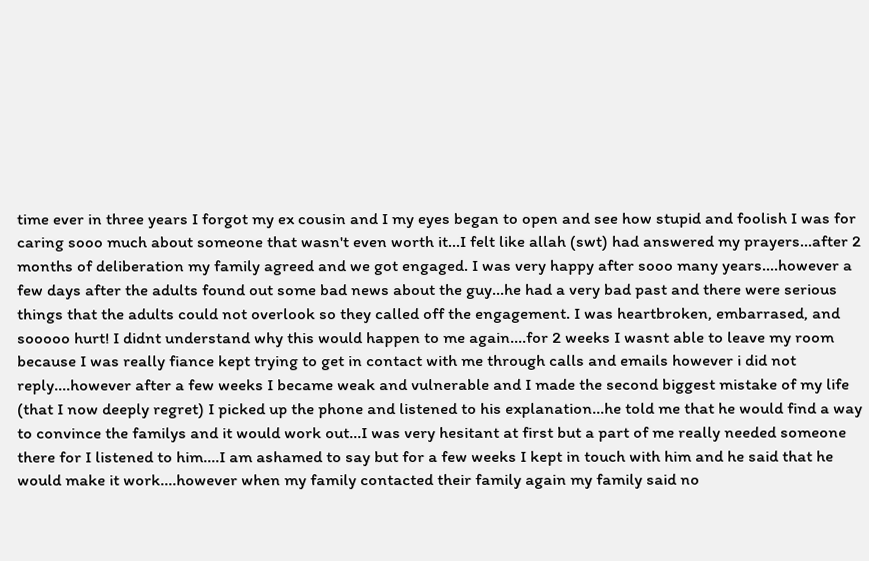time ever in three years I forgot my ex cousin and I my eyes began to open and see how stupid and foolish I was for caring sooo much about someone that wasn't even worth it...I felt like allah (swt) had answered my prayers...after 2 months of deliberation my family agreed and we got engaged. I was very happy after sooo many years....however a few days after the adults found out some bad news about the guy...he had a very bad past and there were serious things that the adults could not overlook so they called off the engagement. I was heartbroken, embarrased, and sooooo hurt! I didnt understand why this would happen to me again....for 2 weeks I wasnt able to leave my room because I was really fiance kept trying to get in contact with me through calls and emails however i did not reply....however after a few weeks I became weak and vulnerable and I made the second biggest mistake of my life (that I now deeply regret) I picked up the phone and listened to his explanation...he told me that he would find a way to convince the familys and it would work out...I was very hesitant at first but a part of me really needed someone there for I listened to him....I am ashamed to say but for a few weeks I kept in touch with him and he said that he would make it work....however when my family contacted their family again my family said no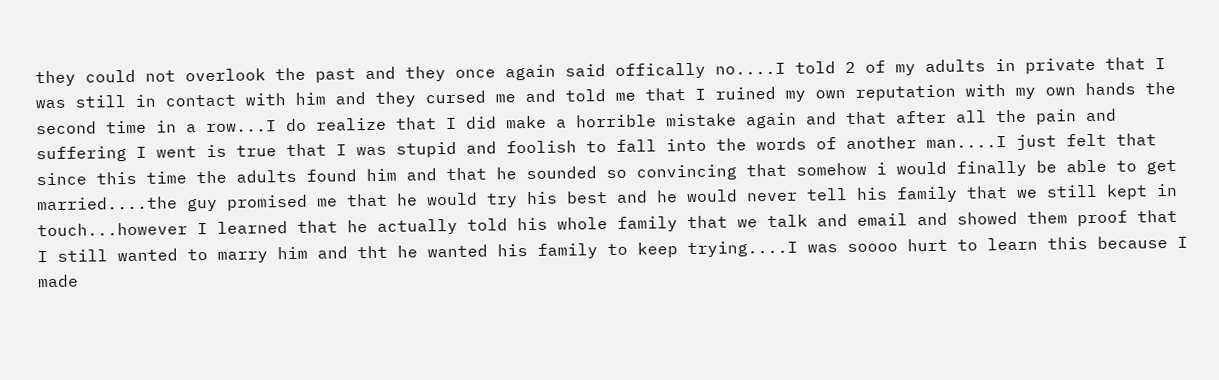they could not overlook the past and they once again said offically no....I told 2 of my adults in private that I was still in contact with him and they cursed me and told me that I ruined my own reputation with my own hands the second time in a row...I do realize that I did make a horrible mistake again and that after all the pain and suffering I went is true that I was stupid and foolish to fall into the words of another man....I just felt that since this time the adults found him and that he sounded so convincing that somehow i would finally be able to get married....the guy promised me that he would try his best and he would never tell his family that we still kept in touch...however I learned that he actually told his whole family that we talk and email and showed them proof that I still wanted to marry him and tht he wanted his family to keep trying....I was soooo hurt to learn this because I made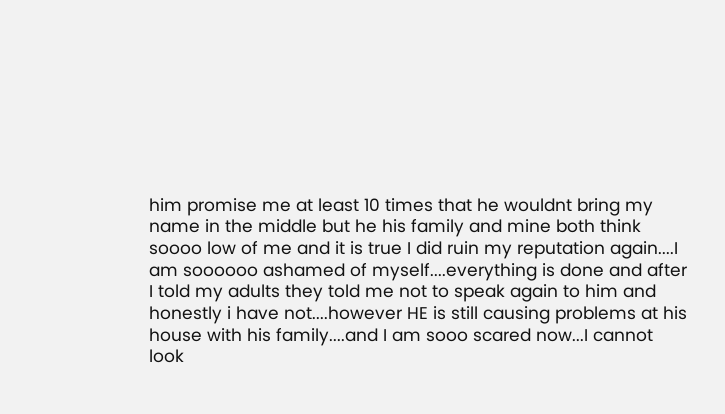him promise me at least 10 times that he wouldnt bring my name in the middle but he his family and mine both think soooo low of me and it is true I did ruin my reputation again....I am soooooo ashamed of myself....everything is done and after I told my adults they told me not to speak again to him and honestly i have not....however HE is still causing problems at his house with his family....and I am sooo scared now...I cannot look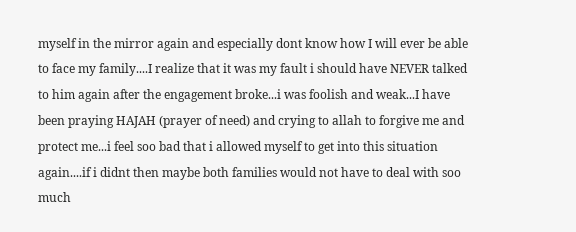myself in the mirror again and especially dont know how I will ever be able to face my family....I realize that it was my fault i should have NEVER talked to him again after the engagement broke...i was foolish and weak...I have been praying HAJAH (prayer of need) and crying to allah to forgive me and protect me...i feel soo bad that i allowed myself to get into this situation again....if i didnt then maybe both families would not have to deal with soo much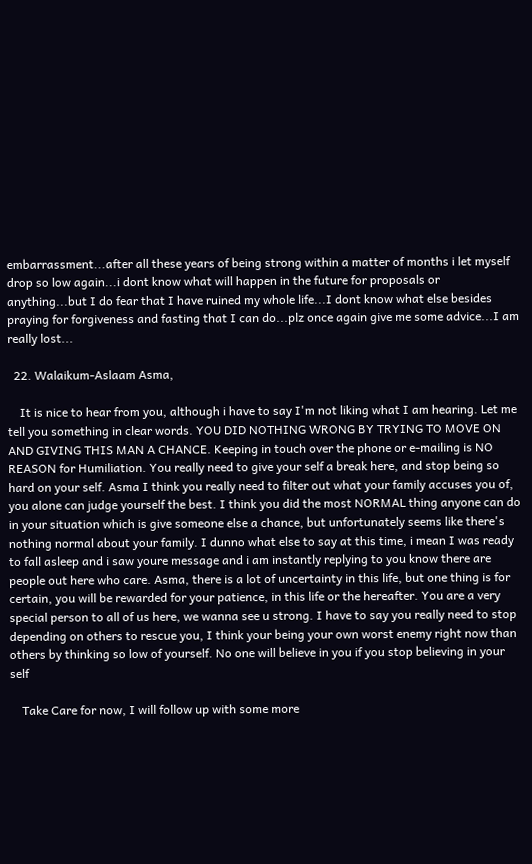embarrassment...after all these years of being strong within a matter of months i let myself drop so low again...i dont know what will happen in the future for proposals or anything...but I do fear that I have ruined my whole life...I dont know what else besides praying for forgiveness and fasting that I can do...plz once again give me some advice...I am really lost...

  22. Walaikum-Aslaam Asma,

    It is nice to hear from you, although i have to say I'm not liking what I am hearing. Let me tell you something in clear words. YOU DID NOTHING WRONG BY TRYING TO MOVE ON AND GIVING THIS MAN A CHANCE. Keeping in touch over the phone or e-mailing is NO REASON for Humiliation. You really need to give your self a break here, and stop being so hard on your self. Asma I think you really need to filter out what your family accuses you of, you alone can judge yourself the best. I think you did the most NORMAL thing anyone can do in your situation which is give someone else a chance, but unfortunately seems like there's nothing normal about your family. I dunno what else to say at this time, i mean I was ready to fall asleep and i saw youre message and i am instantly replying to you know there are people out here who care. Asma, there is a lot of uncertainty in this life, but one thing is for certain, you will be rewarded for your patience, in this life or the hereafter. You are a very special person to all of us here, we wanna see u strong. I have to say you really need to stop depending on others to rescue you, I think your being your own worst enemy right now than others by thinking so low of yourself. No one will believe in you if you stop believing in your self

    Take Care for now, I will follow up with some more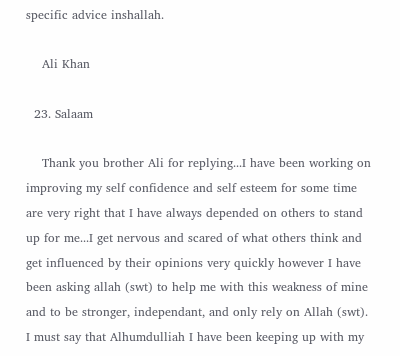specific advice inshallah.

    Ali Khan

  23. Salaam

    Thank you brother Ali for replying...I have been working on improving my self confidence and self esteem for some time are very right that I have always depended on others to stand up for me...I get nervous and scared of what others think and get influenced by their opinions very quickly however I have been asking allah (swt) to help me with this weakness of mine and to be stronger, independant, and only rely on Allah (swt). I must say that Alhumdulliah I have been keeping up with my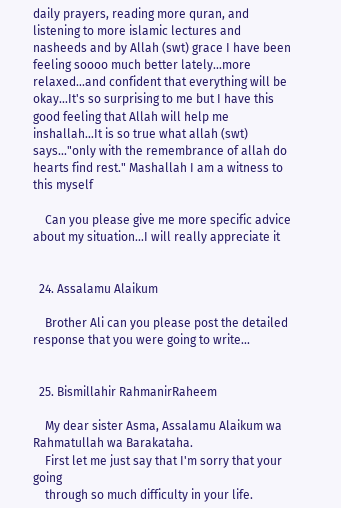daily prayers, reading more quran, and listening to more islamic lectures and nasheeds and by Allah (swt) grace I have been feeling soooo much better lately...more relaxed...and confident that everything will be okay...It's so surprising to me but I have this good feeling that Allah will help me inshallah...It is so true what allah (swt) says..."only with the remembrance of allah do hearts find rest." Mashallah I am a witness to this myself

    Can you please give me more specific advice about my situation...I will really appreciate it


  24. Assalamu Alaikum

    Brother Ali can you please post the detailed response that you were going to write...


  25. Bismillahir RahmanirRaheem

    My dear sister Asma, Assalamu Alaikum wa Rahmatullah wa Barakataha.
    First let me just say that I'm sorry that your going
    through so much difficulty in your life.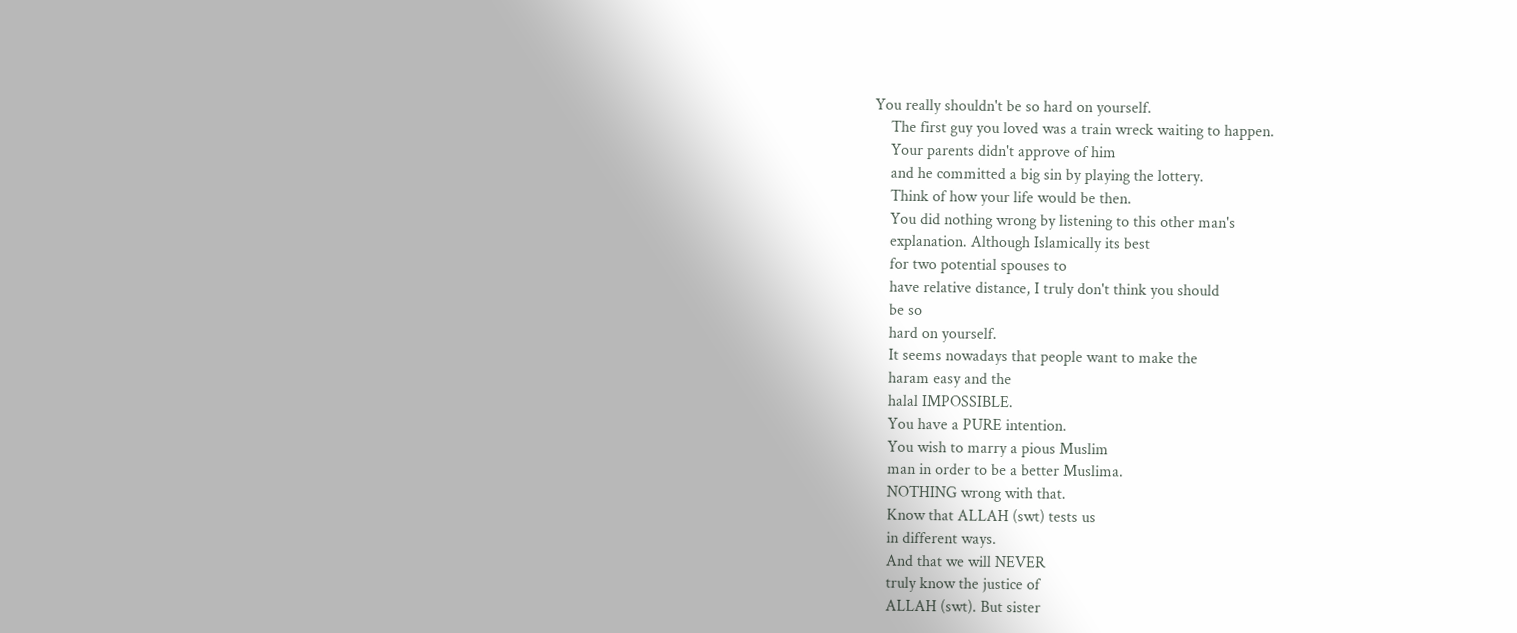You really shouldn't be so hard on yourself.
    The first guy you loved was a train wreck waiting to happen.
    Your parents didn't approve of him
    and he committed a big sin by playing the lottery.
    Think of how your life would be then.
    You did nothing wrong by listening to this other man's
    explanation. Although Islamically its best
    for two potential spouses to
    have relative distance, I truly don't think you should
    be so
    hard on yourself.
    It seems nowadays that people want to make the
    haram easy and the
    halal IMPOSSIBLE.
    You have a PURE intention.
    You wish to marry a pious Muslim
    man in order to be a better Muslima.
    NOTHING wrong with that.
    Know that ALLAH (swt) tests us
    in different ways.
    And that we will NEVER
    truly know the justice of
    ALLAH (swt). But sister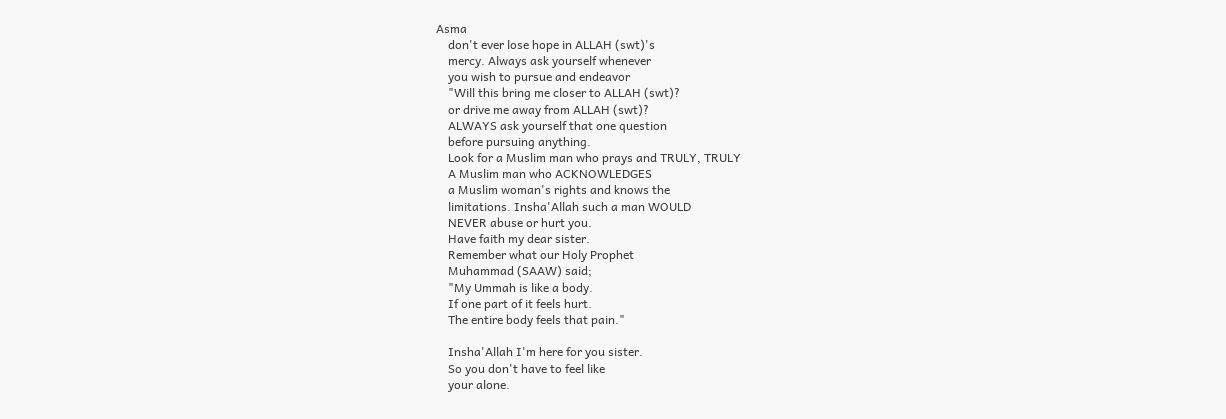Asma
    don't ever lose hope in ALLAH (swt)'s
    mercy. Always ask yourself whenever
    you wish to pursue and endeavor
    "Will this bring me closer to ALLAH (swt)?
    or drive me away from ALLAH (swt)?
    ALWAYS ask yourself that one question
    before pursuing anything.
    Look for a Muslim man who prays and TRULY, TRULY
    A Muslim man who ACKNOWLEDGES
    a Muslim woman's rights and knows the
    limitations. Insha'Allah such a man WOULD
    NEVER abuse or hurt you.
    Have faith my dear sister.
    Remember what our Holy Prophet
    Muhammad (SAAW) said;
    "My Ummah is like a body.
    If one part of it feels hurt.
    The entire body feels that pain."

    Insha'Allah I'm here for you sister.
    So you don't have to feel like
    your alone.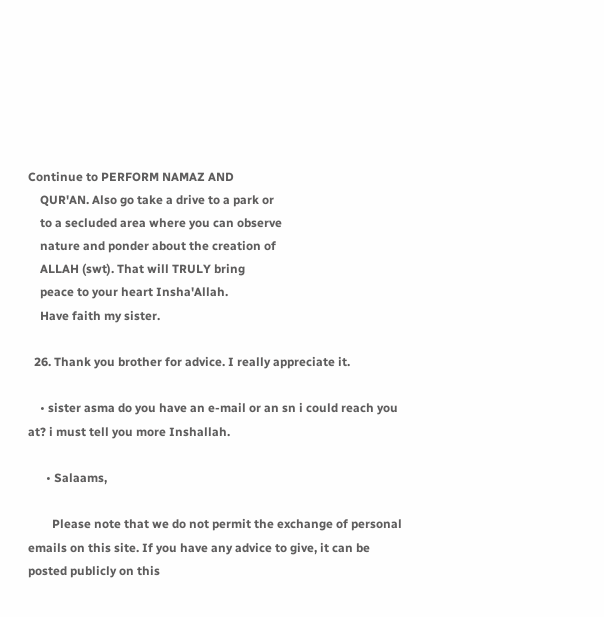Continue to PERFORM NAMAZ AND
    QUR'AN. Also go take a drive to a park or
    to a secluded area where you can observe
    nature and ponder about the creation of
    ALLAH (swt). That will TRULY bring
    peace to your heart Insha'Allah.
    Have faith my sister.

  26. Thank you brother for advice. I really appreciate it.

    • sister asma do you have an e-mail or an sn i could reach you at? i must tell you more Inshallah.

      • Salaams,

        Please note that we do not permit the exchange of personal emails on this site. If you have any advice to give, it can be posted publicly on this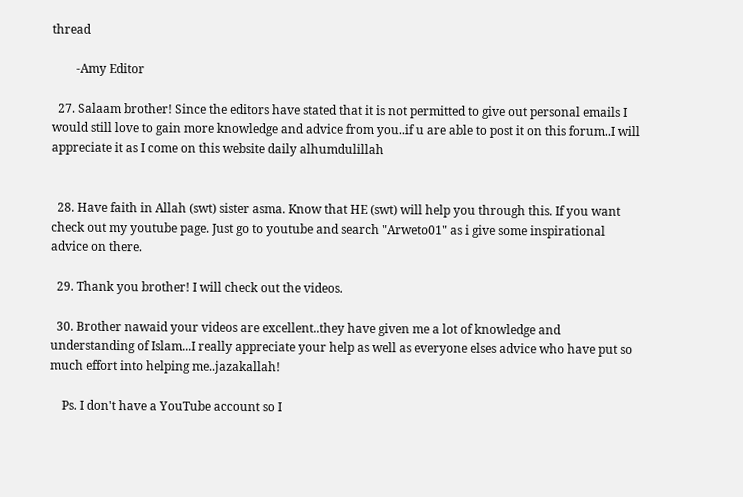thread

        -Amy Editor

  27. Salaam brother! Since the editors have stated that it is not permitted to give out personal emails I would still love to gain more knowledge and advice from you..if u are able to post it on this forum..I will appreciate it as I come on this website daily alhumdulillah


  28. Have faith in Allah (swt) sister asma. Know that HE (swt) will help you through this. If you want check out my youtube page. Just go to youtube and search "Arweto01" as i give some inspirational advice on there.

  29. Thank you brother! I will check out the videos.

  30. Brother nawaid your videos are excellent..they have given me a lot of knowledge and understanding of Islam...I really appreciate your help as well as everyone elses advice who have put so much effort into helping me..jazakallah!

    Ps. I don't have a YouTube account so I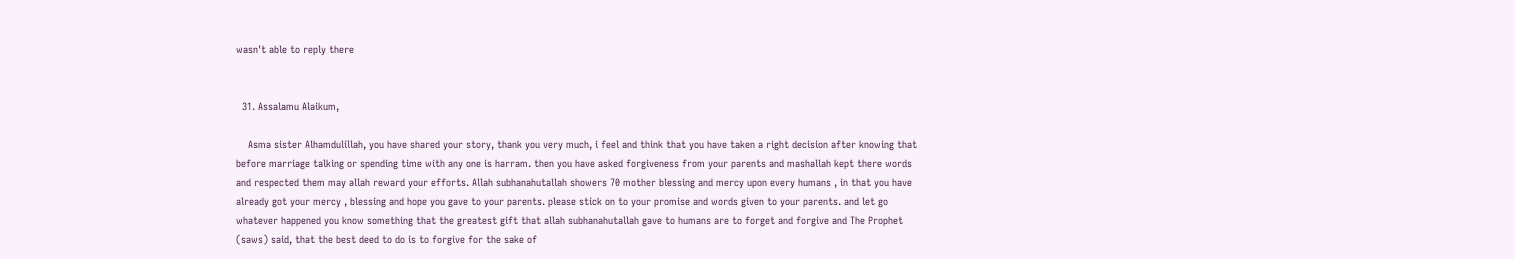wasn't able to reply there


  31. Assalamu Alaikum,

    Asma sister Alhamdulillah, you have shared your story, thank you very much, i feel and think that you have taken a right decision after knowing that before marriage talking or spending time with any one is harram. then you have asked forgiveness from your parents and mashallah kept there words and respected them may allah reward your efforts. Allah subhanahutallah showers 70 mother blessing and mercy upon every humans , in that you have already got your mercy , blessing and hope you gave to your parents. please stick on to your promise and words given to your parents. and let go whatever happened you know something that the greatest gift that allah subhanahutallah gave to humans are to forget and forgive and The Prophet (saws) said, that the best deed to do is to forgive for the sake of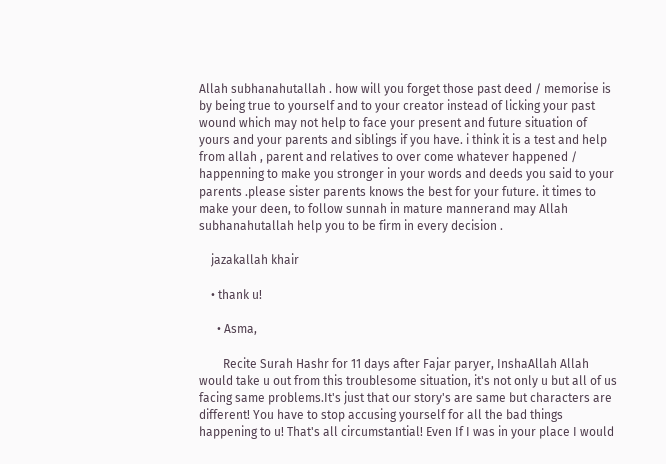Allah subhanahutallah . how will you forget those past deed / memorise is by being true to yourself and to your creator instead of licking your past wound which may not help to face your present and future situation of yours and your parents and siblings if you have. i think it is a test and help from allah , parent and relatives to over come whatever happened / happenning to make you stronger in your words and deeds you said to your parents .please sister parents knows the best for your future. it times to make your deen, to follow sunnah in mature mannerand may Allah subhanahutallah help you to be firm in every decision .

    jazakallah khair

    • thank u!

      • Asma,

        Recite Surah Hashr for 11 days after Fajar paryer, InshaAllah Allah would take u out from this troublesome situation, it's not only u but all of us facing same problems.It's just that our story's are same but characters are different! You have to stop accusing yourself for all the bad things happening to u! That's all circumstantial! Even If I was in your place I would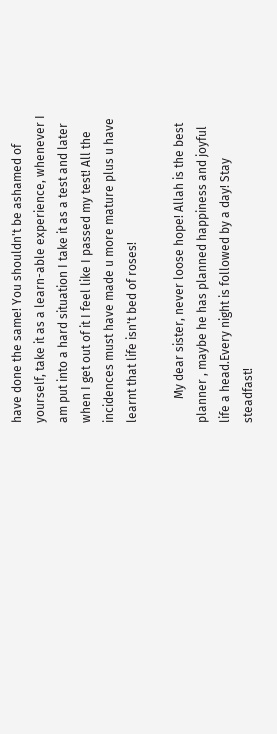have done the same! You shouldn't be ashamed of yourself, take it as a learn-able experience, whenever I am put into a hard situation I take it as a test and later when I get out of it I feel like I passed my test! All the incidences must have made u more mature plus u have learnt that life isn't bed of roses!

        My dear sister, never loose hope! Allah is the best planner , maybe he has planned happiness and joyful life a head.Every night is followed by a day! Stay steadfast!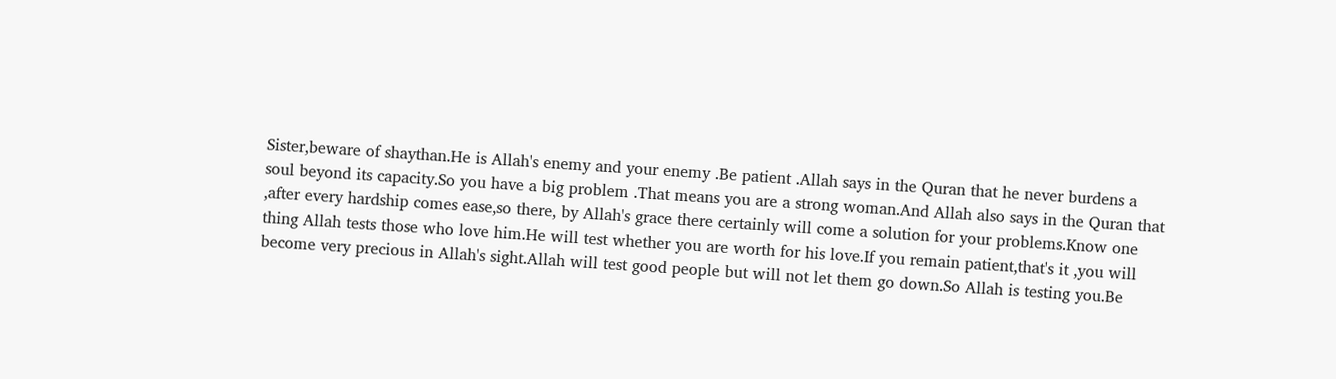Sister,beware of shaythan.He is Allah's enemy and your enemy .Be patient .Allah says in the Quran that he never burdens a soul beyond its capacity.So you have a big problem .That means you are a strong woman.And Allah also says in the Quran that ,after every hardship comes ease,so there, by Allah's grace there certainly will come a solution for your problems.Know one thing Allah tests those who love him.He will test whether you are worth for his love.If you remain patient,that's it ,you will become very precious in Allah's sight.Allah will test good people but will not let them go down.So Allah is testing you.Be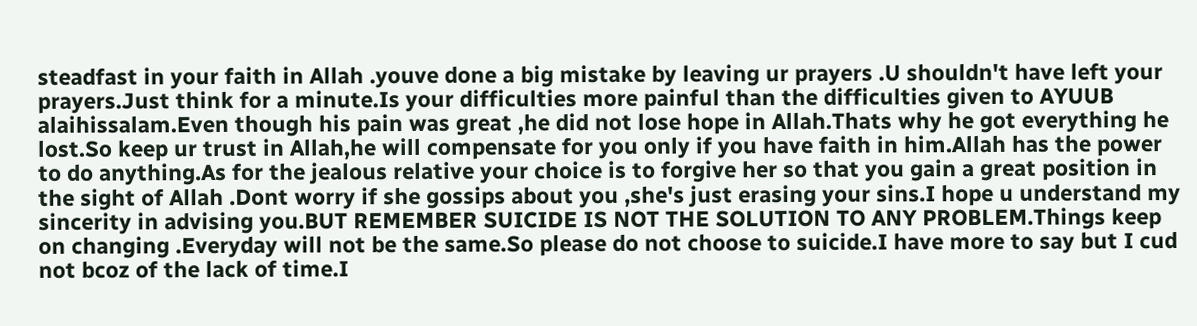steadfast in your faith in Allah .youve done a big mistake by leaving ur prayers .U shouldn't have left your prayers.Just think for a minute.Is your difficulties more painful than the difficulties given to AYUUB alaihissalam.Even though his pain was great ,he did not lose hope in Allah.Thats why he got everything he lost.So keep ur trust in Allah,he will compensate for you only if you have faith in him.Allah has the power to do anything.As for the jealous relative your choice is to forgive her so that you gain a great position in the sight of Allah .Dont worry if she gossips about you ,she's just erasing your sins.I hope u understand my sincerity in advising you.BUT REMEMBER SUICIDE IS NOT THE SOLUTION TO ANY PROBLEM.Things keep on changing .Everyday will not be the same.So please do not choose to suicide.I have more to say but I cud not bcoz of the lack of time.I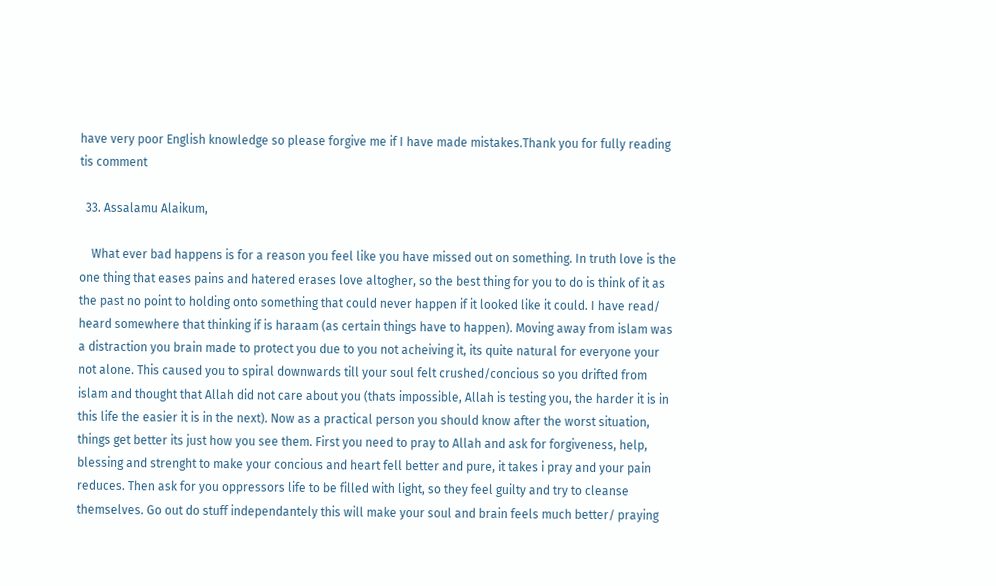have very poor English knowledge so please forgive me if I have made mistakes.Thank you for fully reading tis comment

  33. Assalamu Alaikum,

    What ever bad happens is for a reason you feel like you have missed out on something. In truth love is the one thing that eases pains and hatered erases love altogher, so the best thing for you to do is think of it as the past no point to holding onto something that could never happen if it looked like it could. I have read/ heard somewhere that thinking if is haraam (as certain things have to happen). Moving away from islam was a distraction you brain made to protect you due to you not acheiving it, its quite natural for everyone your not alone. This caused you to spiral downwards till your soul felt crushed/concious so you drifted from islam and thought that Allah did not care about you (thats impossible, Allah is testing you, the harder it is in this life the easier it is in the next). Now as a practical person you should know after the worst situation, things get better its just how you see them. First you need to pray to Allah and ask for forgiveness, help, blessing and strenght to make your concious and heart fell better and pure, it takes i pray and your pain reduces. Then ask for you oppressors life to be filled with light, so they feel guilty and try to cleanse themselves. Go out do stuff independantely this will make your soul and brain feels much better/ praying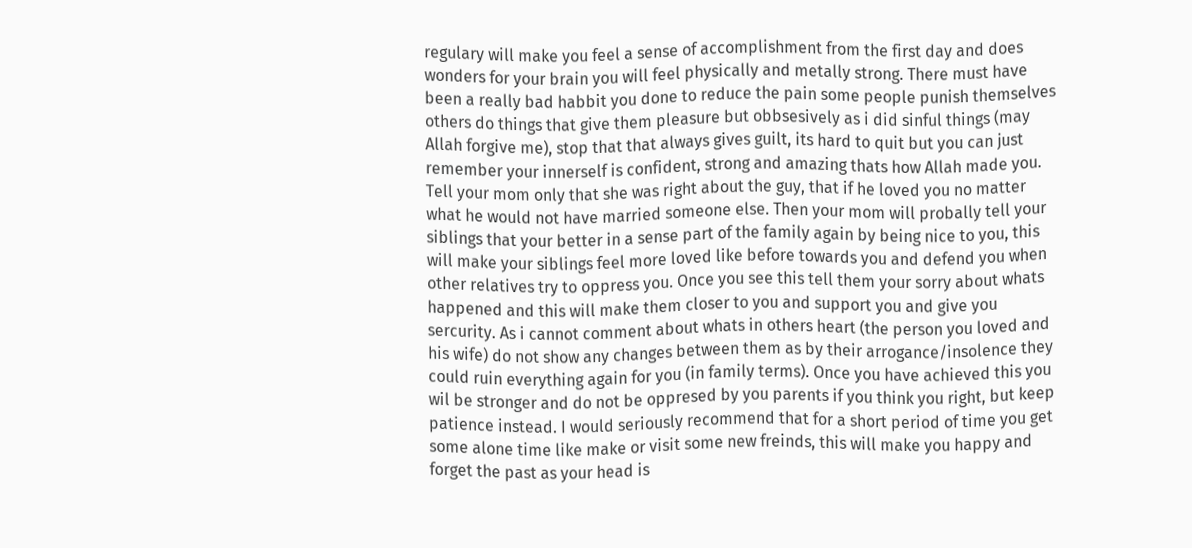regulary will make you feel a sense of accomplishment from the first day and does wonders for your brain you will feel physically and metally strong. There must have been a really bad habbit you done to reduce the pain some people punish themselves others do things that give them pleasure but obbsesively as i did sinful things (may Allah forgive me), stop that that always gives guilt, its hard to quit but you can just remember your innerself is confident, strong and amazing thats how Allah made you. Tell your mom only that she was right about the guy, that if he loved you no matter what he would not have married someone else. Then your mom will probally tell your siblings that your better in a sense part of the family again by being nice to you, this will make your siblings feel more loved like before towards you and defend you when other relatives try to oppress you. Once you see this tell them your sorry about whats happened and this will make them closer to you and support you and give you sercurity. As i cannot comment about whats in others heart (the person you loved and his wife) do not show any changes between them as by their arrogance/insolence they could ruin everything again for you (in family terms). Once you have achieved this you wil be stronger and do not be oppresed by you parents if you think you right, but keep patience instead. I would seriously recommend that for a short period of time you get some alone time like make or visit some new freinds, this will make you happy and forget the past as your head is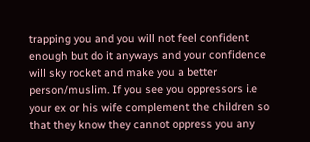trapping you and you will not feel confident enough but do it anyways and your confidence will sky rocket and make you a better person/muslim. If you see you oppressors i.e your ex or his wife complement the children so that they know they cannot oppress you any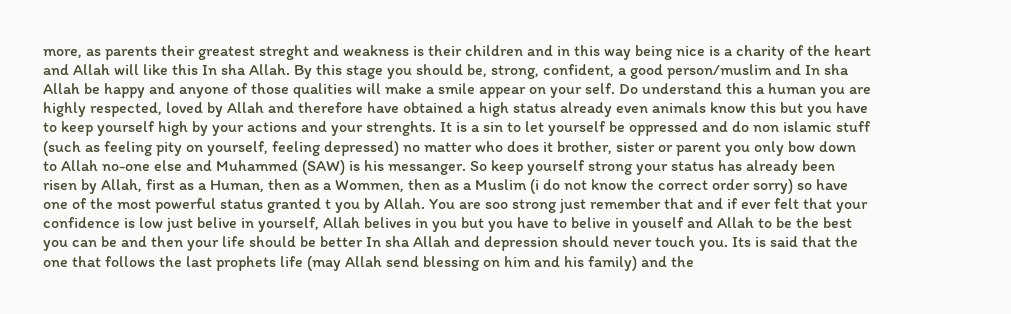more, as parents their greatest streght and weakness is their children and in this way being nice is a charity of the heart and Allah will like this In sha Allah. By this stage you should be, strong, confident, a good person/muslim and In sha Allah be happy and anyone of those qualities will make a smile appear on your self. Do understand this a human you are highly respected, loved by Allah and therefore have obtained a high status already even animals know this but you have to keep yourself high by your actions and your strenghts. It is a sin to let yourself be oppressed and do non islamic stuff (such as feeling pity on yourself, feeling depressed) no matter who does it brother, sister or parent you only bow down to Allah no-one else and Muhammed (SAW) is his messanger. So keep yourself strong your status has already been risen by Allah, first as a Human, then as a Wommen, then as a Muslim (i do not know the correct order sorry) so have one of the most powerful status granted t you by Allah. You are soo strong just remember that and if ever felt that your confidence is low just belive in yourself, Allah belives in you but you have to belive in youself and Allah to be the best you can be and then your life should be better In sha Allah and depression should never touch you. Its is said that the one that follows the last prophets life (may Allah send blessing on him and his family) and the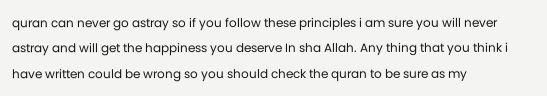quran can never go astray so if you follow these principles i am sure you will never astray and will get the happiness you deserve In sha Allah. Any thing that you think i have written could be wrong so you should check the quran to be sure as my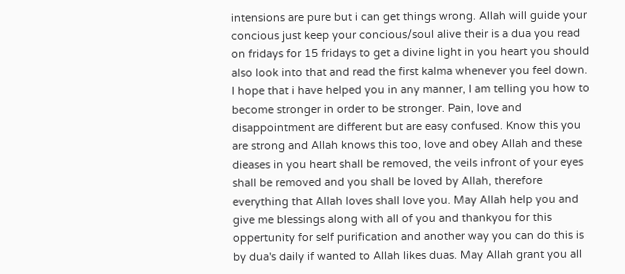intensions are pure but i can get things wrong. Allah will guide your concious just keep your concious/soul alive their is a dua you read on fridays for 15 fridays to get a divine light in you heart you should also look into that and read the first kalma whenever you feel down. I hope that i have helped you in any manner, I am telling you how to become stronger in order to be stronger. Pain, love and disappointment are different but are easy confused. Know this you are strong and Allah knows this too, love and obey Allah and these dieases in you heart shall be removed, the veils infront of your eyes shall be removed and you shall be loved by Allah, therefore everything that Allah loves shall love you. May Allah help you and give me blessings along with all of you and thankyou for this oppertunity for self purification and another way you can do this is by dua's daily if wanted to Allah likes duas. May Allah grant you all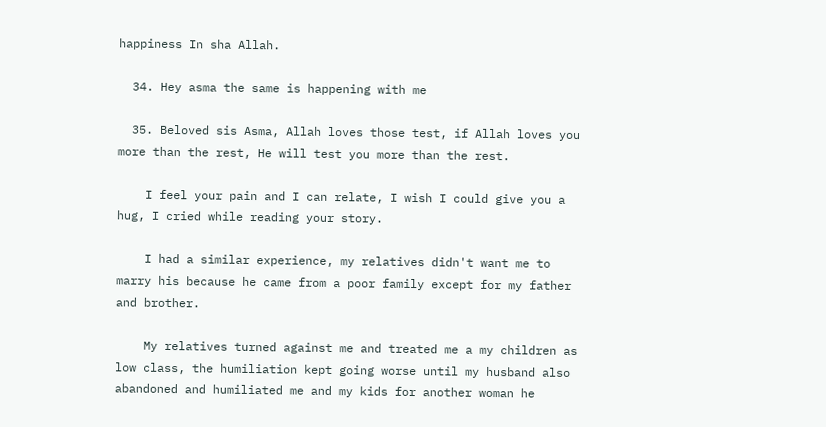happiness In sha Allah.

  34. Hey asma the same is happening with me

  35. Beloved sis Asma, Allah loves those test, if Allah loves you more than the rest, He will test you more than the rest.

    I feel your pain and I can relate, I wish I could give you a hug, I cried while reading your story.

    I had a similar experience, my relatives didn't want me to marry his because he came from a poor family except for my father and brother.

    My relatives turned against me and treated me a my children as low class, the humiliation kept going worse until my husband also abandoned and humiliated me and my kids for another woman he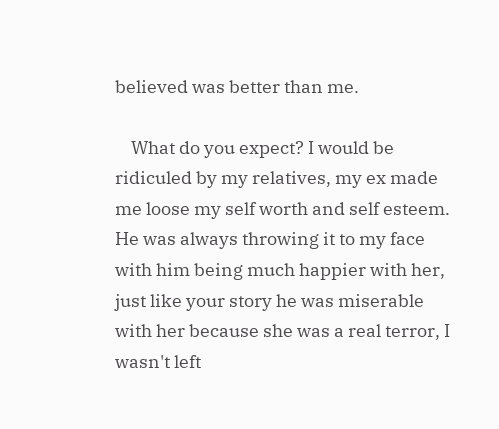believed was better than me.

    What do you expect? I would be ridiculed by my relatives, my ex made me loose my self worth and self esteem. He was always throwing it to my face with him being much happier with her, just like your story he was miserable with her because she was a real terror, I wasn't left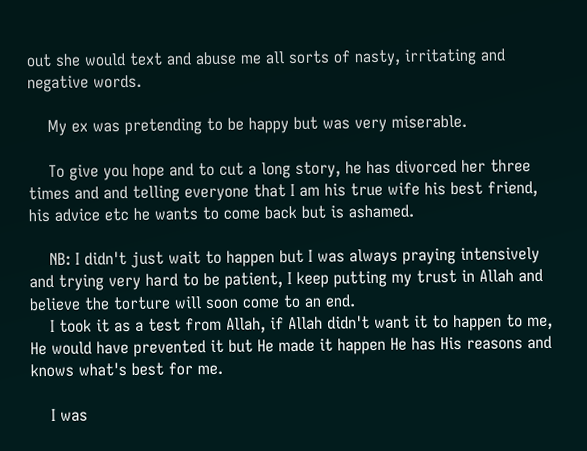out she would text and abuse me all sorts of nasty, irritating and negative words.

    My ex was pretending to be happy but was very miserable.

    To give you hope and to cut a long story, he has divorced her three times and and telling everyone that I am his true wife his best friend, his advice etc he wants to come back but is ashamed.

    NB: I didn't just wait to happen but I was always praying intensively and trying very hard to be patient, I keep putting my trust in Allah and believe the torture will soon come to an end.
    I took it as a test from Allah, if Allah didn't want it to happen to me, He would have prevented it but He made it happen He has His reasons and knows what's best for me.

    I was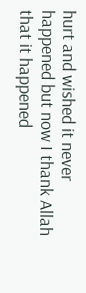hurt and wished it never happened but now I thank Allah that it happened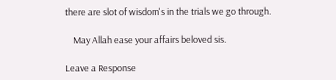there are slot of wisdom's in the trials we go through.

    May Allah ease your affairs beloved sis.

Leave a Response